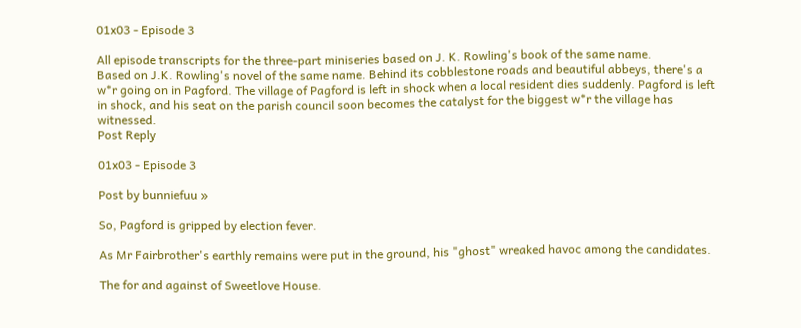01x03 - Episode 3

All episode transcripts for the three-part miniseries based on J. K. Rowling's book of the same name.
Based on J.K. Rowling's novel of the same name. Behind its cobblestone roads and beautiful abbeys, there's a w*r going on in Pagford. The village of Pagford is left in shock when a local resident dies suddenly. Pagford is left in shock, and his seat on the parish council soon becomes the catalyst for the biggest w*r the village has witnessed.
Post Reply

01x03 - Episode 3

Post by bunniefuu »

So, Pagford is gripped by election fever.

As Mr Fairbrother's earthly remains were put in the ground, his "ghost" wreaked havoc among the candidates.

The for and against of Sweetlove House.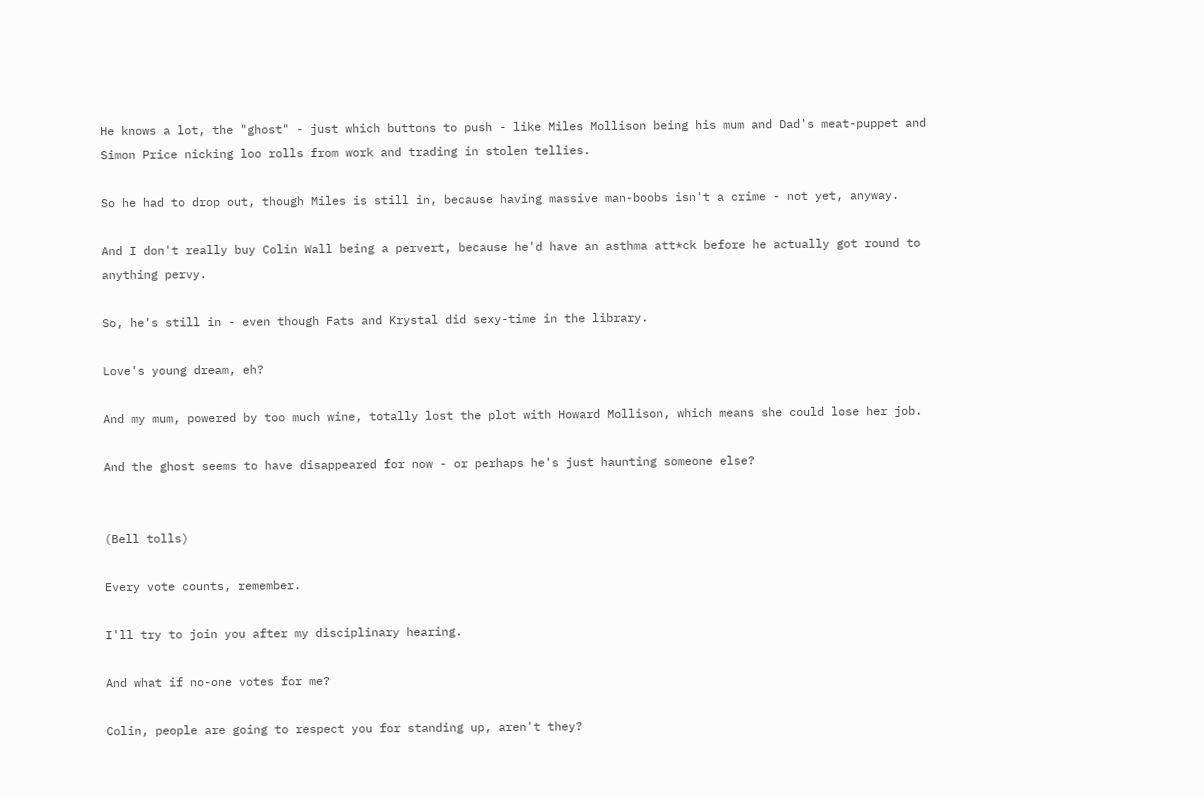He knows a lot, the "ghost" - just which buttons to push - like Miles Mollison being his mum and Dad's meat-puppet and Simon Price nicking loo rolls from work and trading in stolen tellies.

So he had to drop out, though Miles is still in, because having massive man-boobs isn't a crime - not yet, anyway.

And I don't really buy Colin Wall being a pervert, because he'd have an asthma att*ck before he actually got round to anything pervy.

So, he's still in - even though Fats and Krystal did sexy-time in the library.

Love's young dream, eh?

And my mum, powered by too much wine, totally lost the plot with Howard Mollison, which means she could lose her job.

And the ghost seems to have disappeared for now - or perhaps he's just haunting someone else?


(Bell tolls)

Every vote counts, remember.

I'll try to join you after my disciplinary hearing.

And what if no-one votes for me?

Colin, people are going to respect you for standing up, aren't they?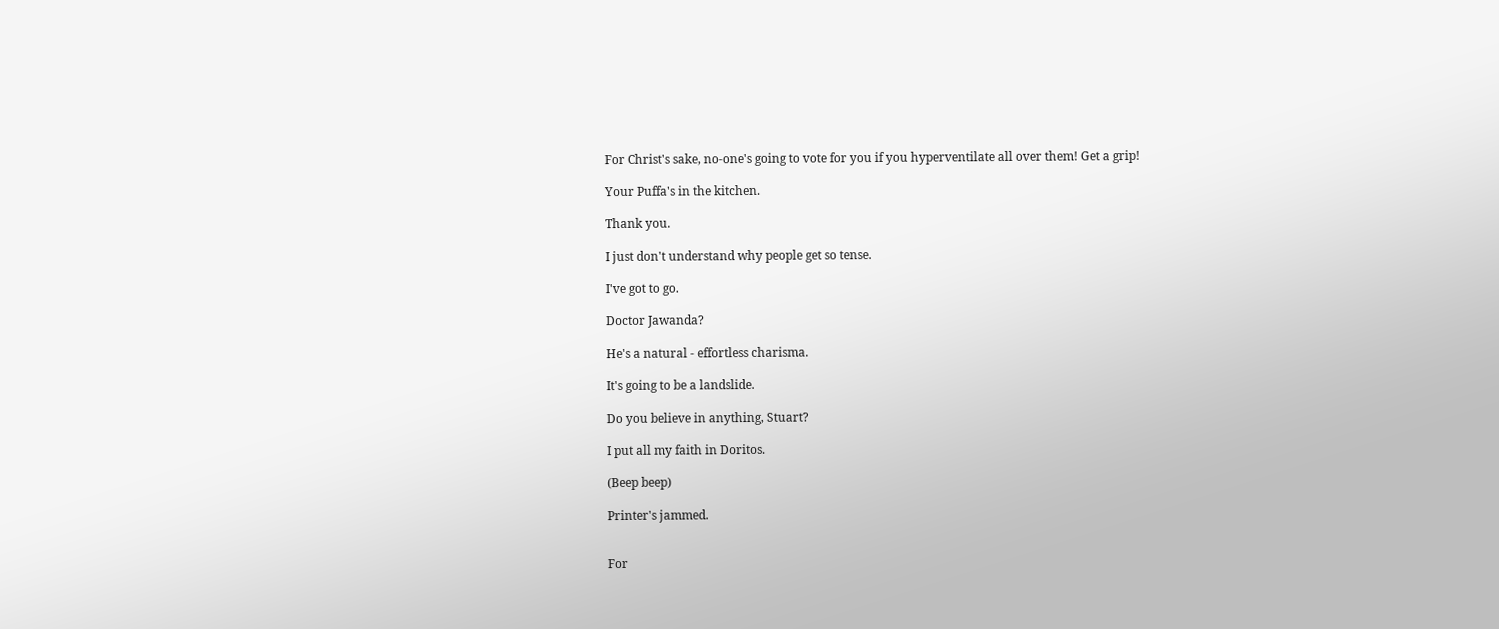For Christ's sake, no-one's going to vote for you if you hyperventilate all over them! Get a grip!

Your Puffa's in the kitchen.

Thank you.

I just don't understand why people get so tense.

I've got to go.

Doctor Jawanda?

He's a natural - effortless charisma.

It's going to be a landslide.

Do you believe in anything, Stuart?

I put all my faith in Doritos.

(Beep beep)

Printer's jammed.


For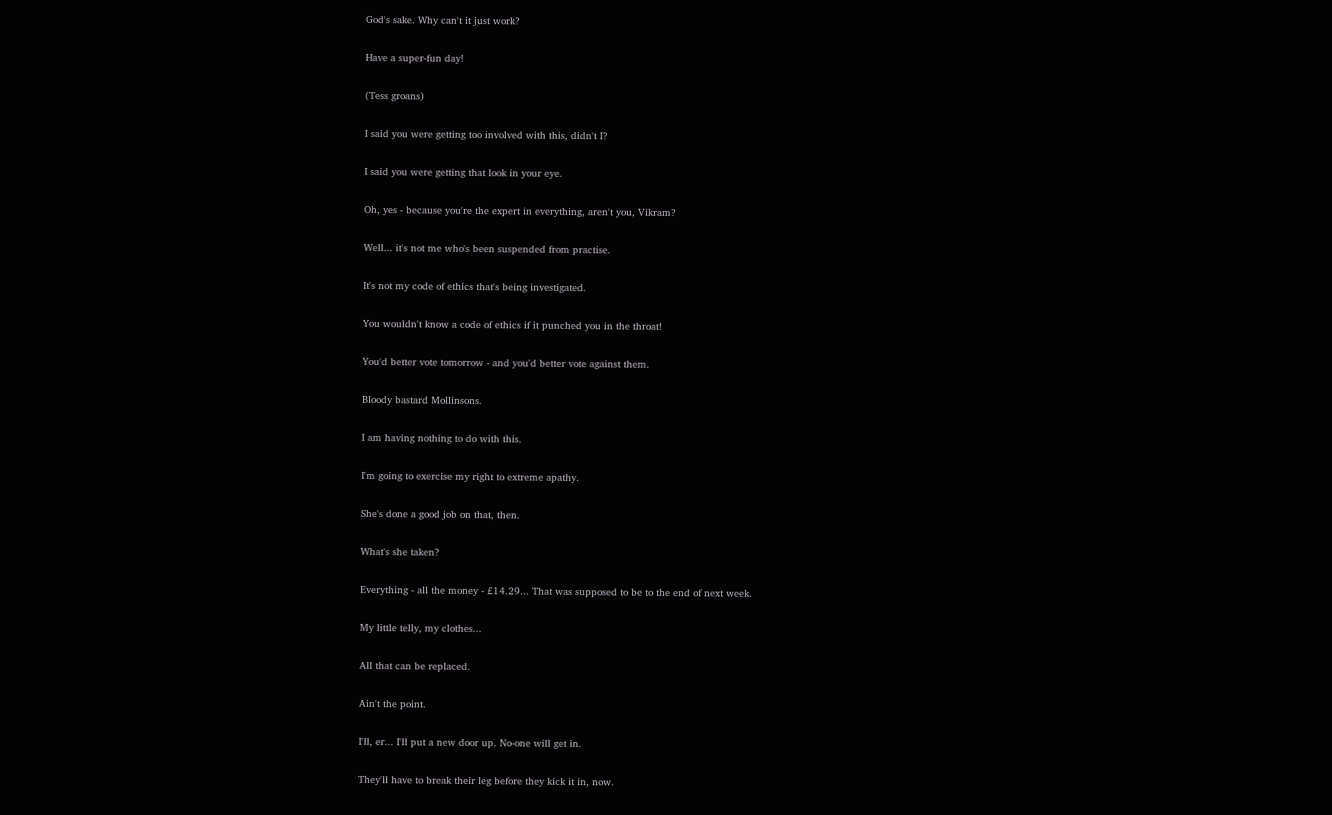God's sake. Why can't it just work?

Have a super-fun day!

(Tess groans)

I said you were getting too involved with this, didn't I?

I said you were getting that look in your eye.

Oh, yes - because you're the expert in everything, aren't you, Vikram?

Well... it's not me who's been suspended from practise.

It's not my code of ethics that's being investigated.

You wouldn't know a code of ethics if it punched you in the throat!

You'd better vote tomorrow - and you'd better vote against them.

Bloody bastard Mollinsons.

I am having nothing to do with this.

I'm going to exercise my right to extreme apathy.

She's done a good job on that, then.

What's she taken?

Everything - all the money - £14.29... That was supposed to be to the end of next week.

My little telly, my clothes...

All that can be replaced.

Ain't the point.

I'll, er... I'll put a new door up. No-one will get in.

They'll have to break their leg before they kick it in, now.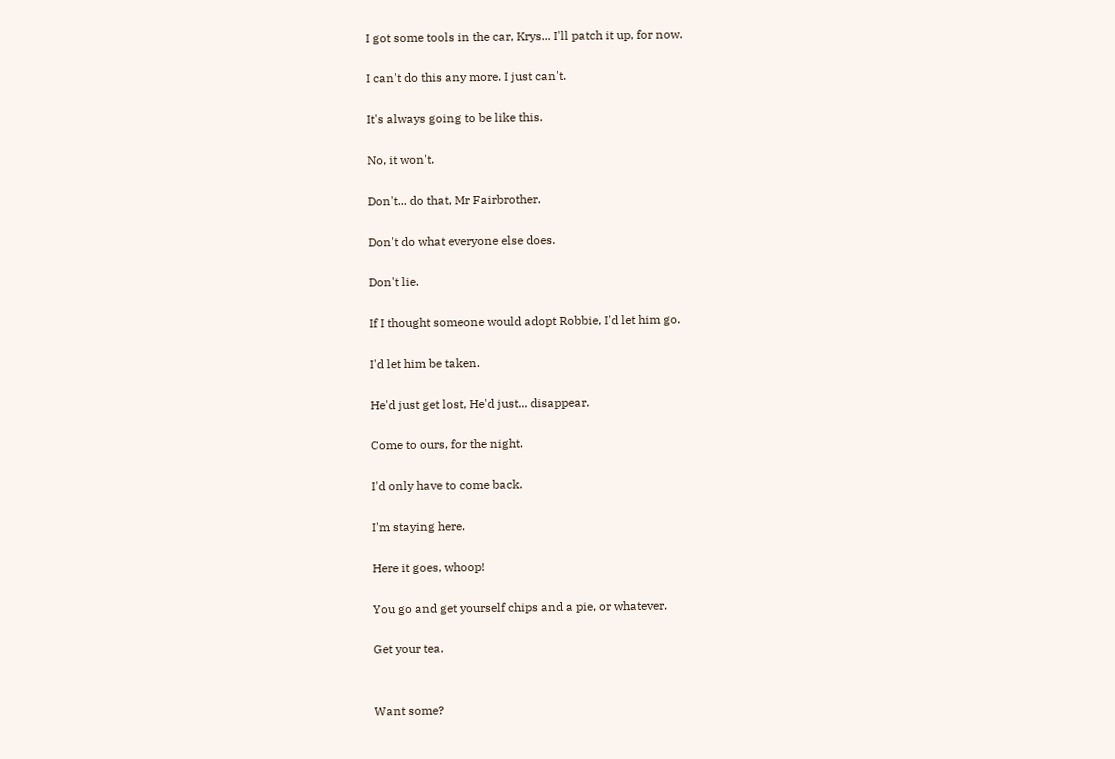I got some tools in the car, Krys... I'll patch it up, for now.

I can't do this any more. I just can't.

It's always going to be like this.

No, it won't.

Don't... do that, Mr Fairbrother.

Don't do what everyone else does.

Don't lie.

If I thought someone would adopt Robbie, I'd let him go.

I'd let him be taken.

He'd just get lost, He'd just... disappear.

Come to ours, for the night.

I'd only have to come back.

I'm staying here.

Here it goes, whoop!

You go and get yourself chips and a pie, or whatever.

Get your tea.


Want some?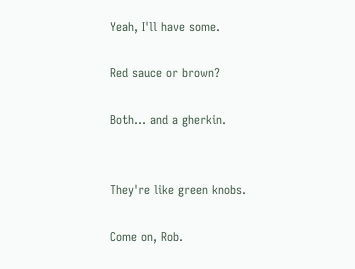Yeah, I'll have some.

Red sauce or brown?

Both... and a gherkin.


They're like green knobs.

Come on, Rob.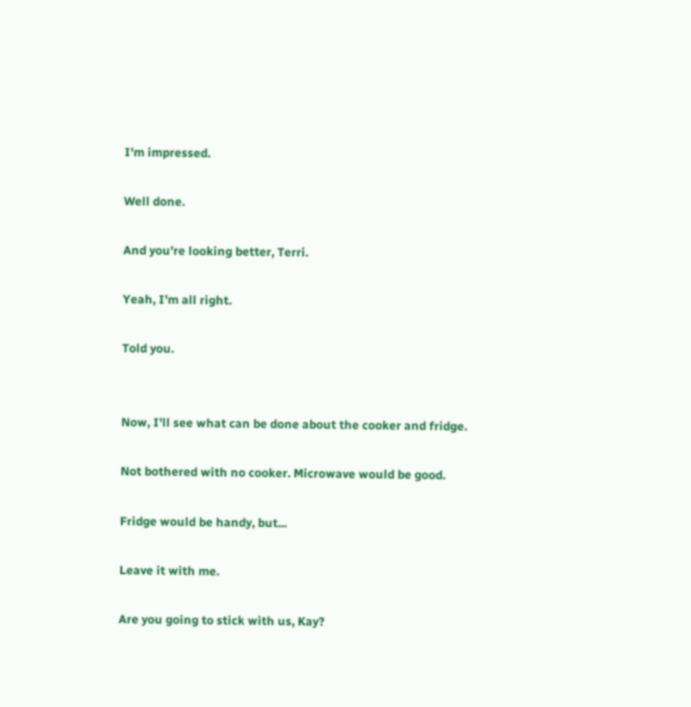I'm impressed.

Well done.

And you're looking better, Terri.

Yeah, I'm all right.

Told you.


Now, I'll see what can be done about the cooker and fridge.

Not bothered with no cooker. Microwave would be good.

Fridge would be handy, but...

Leave it with me.

Are you going to stick with us, Kay?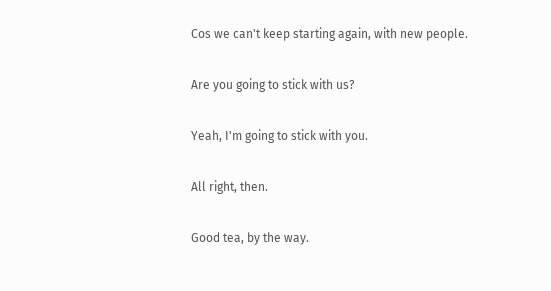Cos we can't keep starting again, with new people.

Are you going to stick with us?

Yeah, I'm going to stick with you.

All right, then.

Good tea, by the way.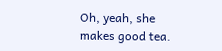Oh, yeah, she makes good tea.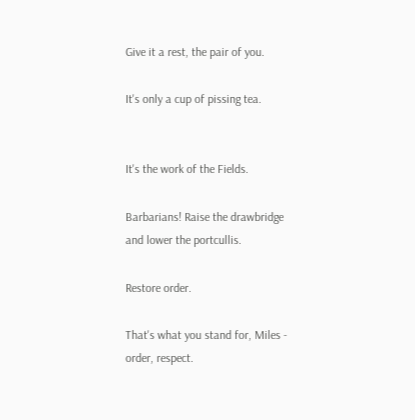Give it a rest, the pair of you.

It's only a cup of pissing tea.


It's the work of the Fields.

Barbarians! Raise the drawbridge and lower the portcullis.

Restore order.

That's what you stand for, Miles - order, respect.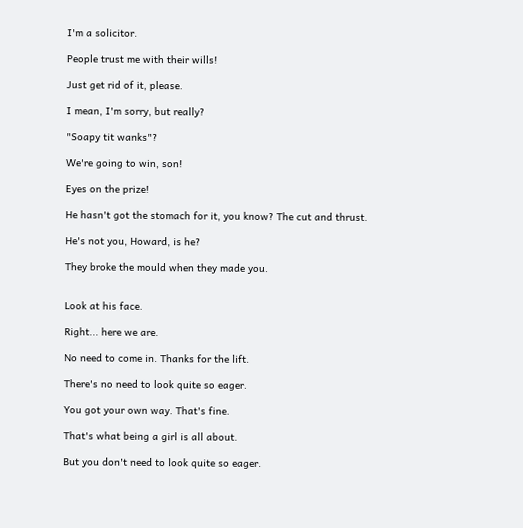I'm a solicitor.

People trust me with their wills!

Just get rid of it, please.

I mean, I'm sorry, but really?

"Soapy tit wanks"?

We're going to win, son!

Eyes on the prize!

He hasn't got the stomach for it, you know? The cut and thrust.

He's not you, Howard, is he?

They broke the mould when they made you.


Look at his face.

Right... here we are.

No need to come in. Thanks for the lift.

There's no need to look quite so eager.

You got your own way. That's fine.

That's what being a girl is all about.

But you don't need to look quite so eager.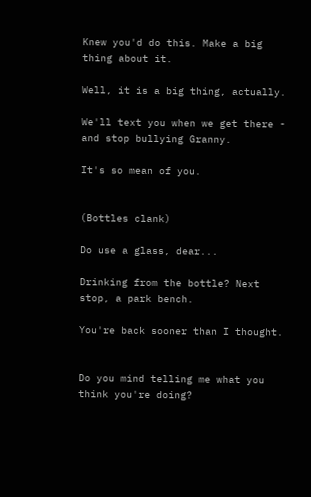Knew you'd do this. Make a big thing about it.

Well, it is a big thing, actually.

We'll text you when we get there - and stop bullying Granny.

It's so mean of you.


(Bottles clank)

Do use a glass, dear...

Drinking from the bottle? Next stop, a park bench.

You're back sooner than I thought.


Do you mind telling me what you think you're doing?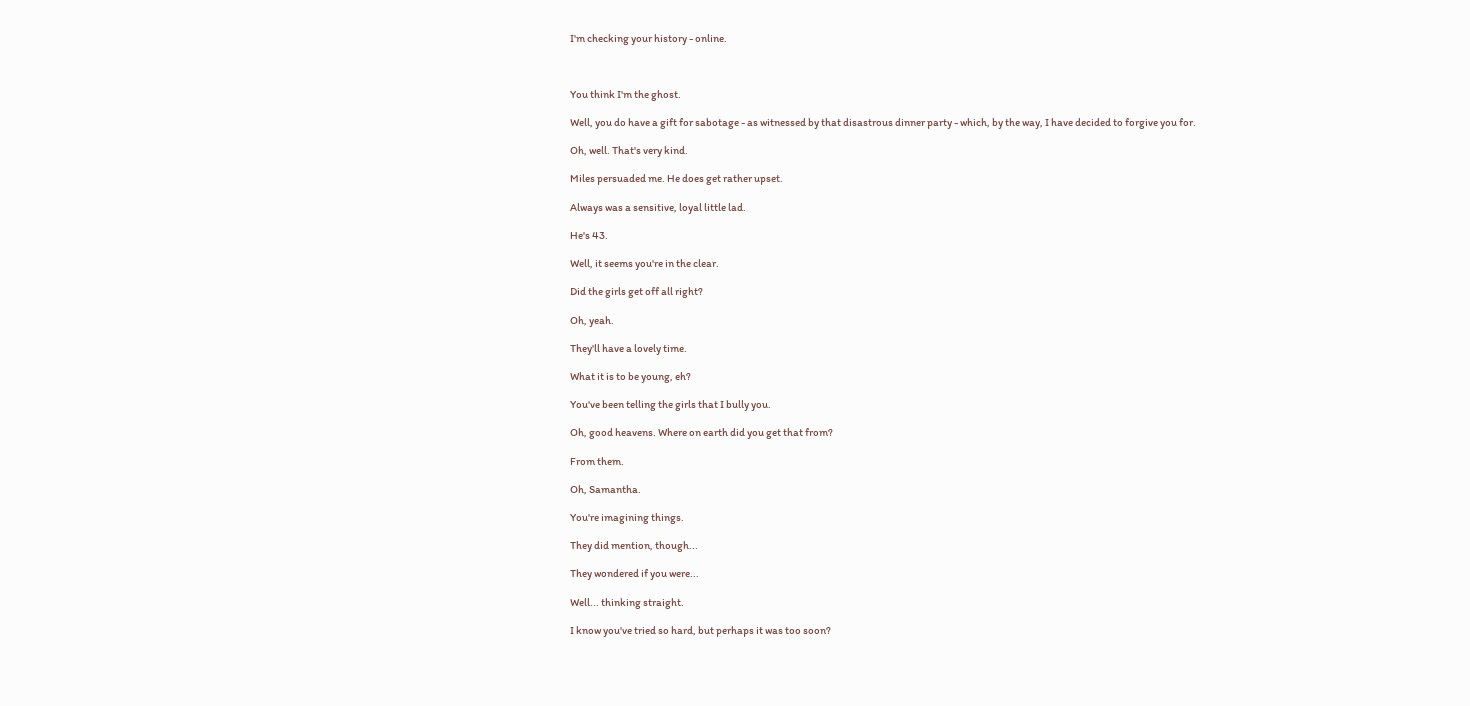I'm checking your history - online.



You think I'm the ghost.

Well, you do have a gift for sabotage - as witnessed by that disastrous dinner party - which, by the way, I have decided to forgive you for.

Oh, well. That's very kind.

Miles persuaded me. He does get rather upset.

Always was a sensitive, loyal little lad.

He's 43.

Well, it seems you're in the clear.

Did the girls get off all right?

Oh, yeah.

They'll have a lovely time.

What it is to be young, eh?

You've been telling the girls that I bully you.

Oh, good heavens. Where on earth did you get that from?

From them.

Oh, Samantha.

You're imagining things.

They did mention, though...

They wondered if you were...

Well... thinking straight.

I know you've tried so hard, but perhaps it was too soon?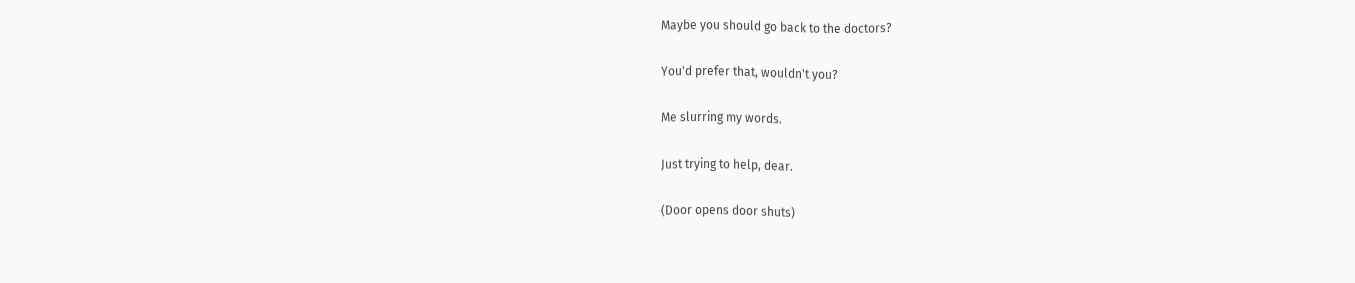Maybe you should go back to the doctors?

You'd prefer that, wouldn't you?

Me slurring my words.

Just trying to help, dear.

(Door opens door shuts)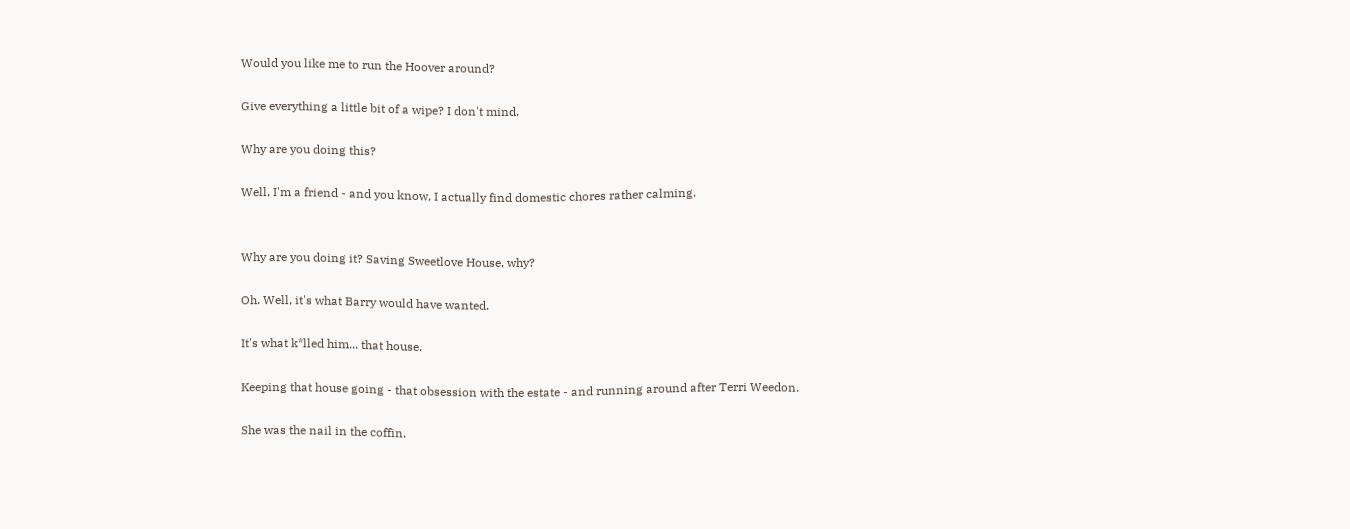Would you like me to run the Hoover around?

Give everything a little bit of a wipe? I don't mind.

Why are you doing this?

Well, I'm a friend - and you know, I actually find domestic chores rather calming.


Why are you doing it? Saving Sweetlove House, why?

Oh. Well, it's what Barry would have wanted.

It's what k*lled him... that house.

Keeping that house going - that obsession with the estate - and running around after Terri Weedon.

She was the nail in the coffin.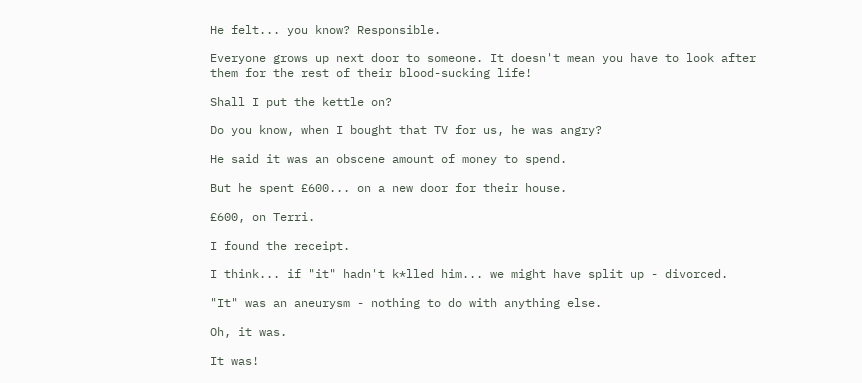He felt... you know? Responsible.

Everyone grows up next door to someone. It doesn't mean you have to look after them for the rest of their blood-sucking life!

Shall I put the kettle on?

Do you know, when I bought that TV for us, he was angry?

He said it was an obscene amount of money to spend.

But he spent £600... on a new door for their house.

£600, on Terri.

I found the receipt.

I think... if "it" hadn't k*lled him... we might have split up - divorced.

"It" was an aneurysm - nothing to do with anything else.

Oh, it was.

It was!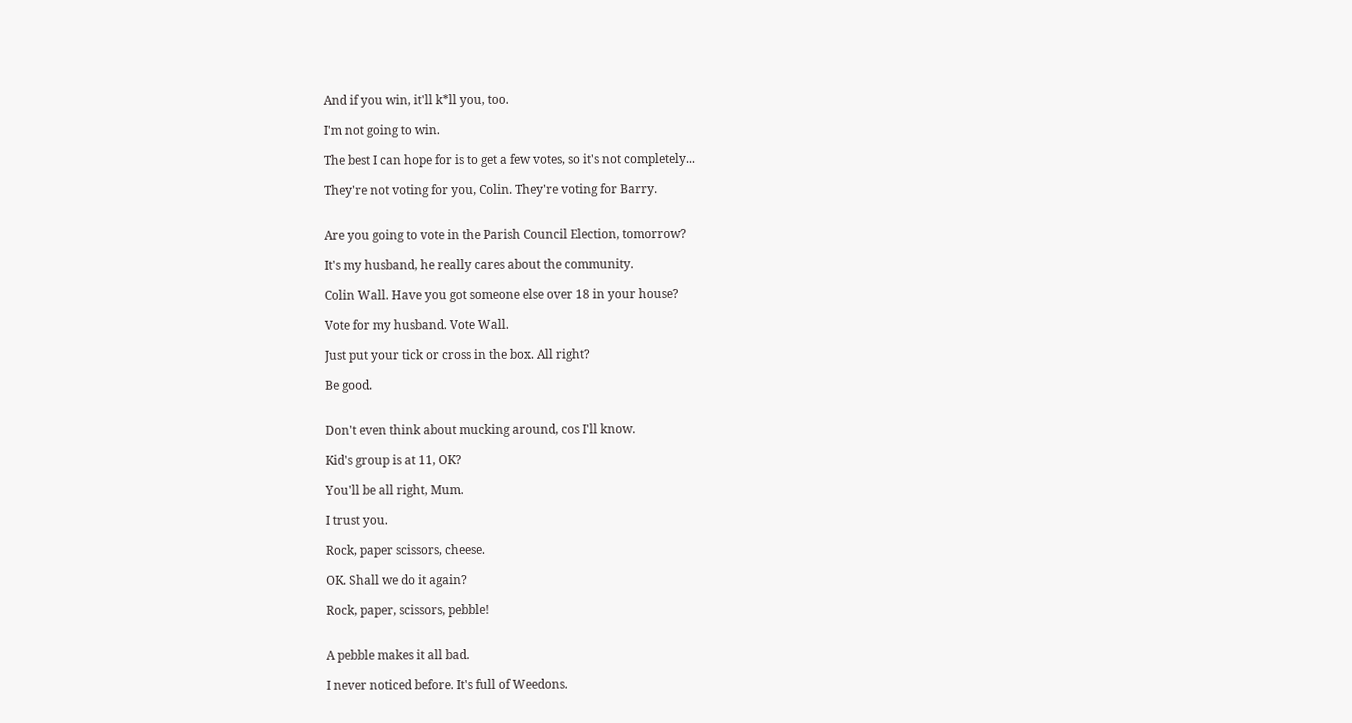And if you win, it'll k*ll you, too.

I'm not going to win.

The best I can hope for is to get a few votes, so it's not completely...

They're not voting for you, Colin. They're voting for Barry.


Are you going to vote in the Parish Council Election, tomorrow?

It's my husband, he really cares about the community.

Colin Wall. Have you got someone else over 18 in your house?

Vote for my husband. Vote Wall.

Just put your tick or cross in the box. All right?

Be good.


Don't even think about mucking around, cos I'll know.

Kid's group is at 11, OK?

You'll be all right, Mum.

I trust you.

Rock, paper scissors, cheese.

OK. Shall we do it again?

Rock, paper, scissors, pebble!


A pebble makes it all bad.

I never noticed before. It's full of Weedons.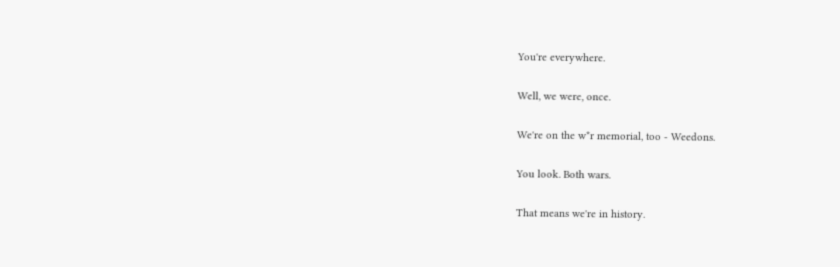You're everywhere.

Well, we were, once.

We're on the w*r memorial, too - Weedons.

You look. Both wars.

That means we're in history.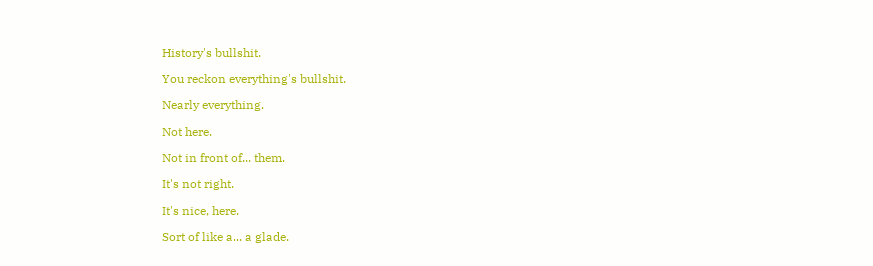History's bullshit.

You reckon everything's bullshit.

Nearly everything.

Not here.

Not in front of... them.

It's not right.

It's nice, here.

Sort of like a... a glade.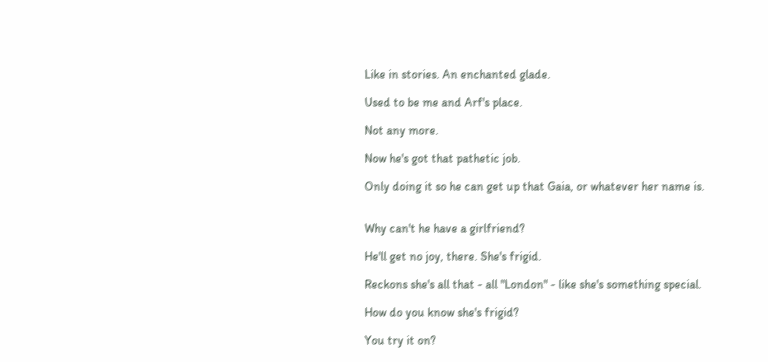Like in stories. An enchanted glade.

Used to be me and Arf's place.

Not any more.

Now he's got that pathetic job.

Only doing it so he can get up that Gaia, or whatever her name is.


Why can't he have a girlfriend?

He'll get no joy, there. She's frigid.

Reckons she's all that - all "London" - like she's something special.

How do you know she's frigid?

You try it on?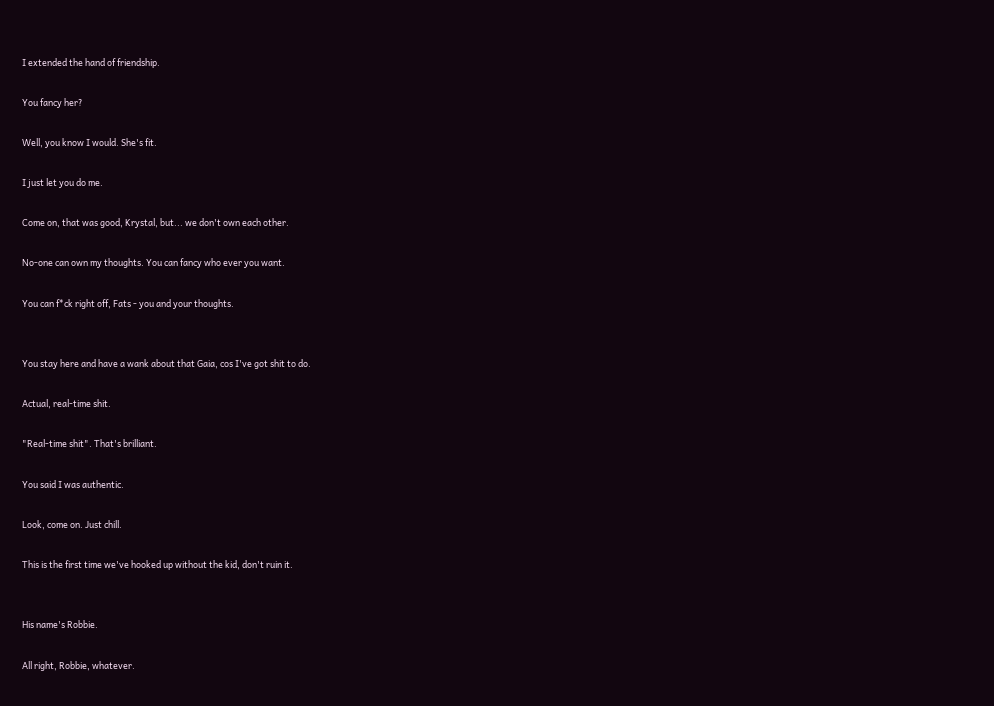I extended the hand of friendship.

You fancy her?

Well, you know I would. She's fit.

I just let you do me.

Come on, that was good, Krystal, but... we don't own each other.

No-one can own my thoughts. You can fancy who ever you want.

You can f*ck right off, Fats - you and your thoughts.


You stay here and have a wank about that Gaia, cos I've got shit to do.

Actual, real-time shit.

"Real-time shit". That's brilliant.

You said I was authentic.

Look, come on. Just chill.

This is the first time we've hooked up without the kid, don't ruin it.


His name's Robbie.

All right, Robbie, whatever.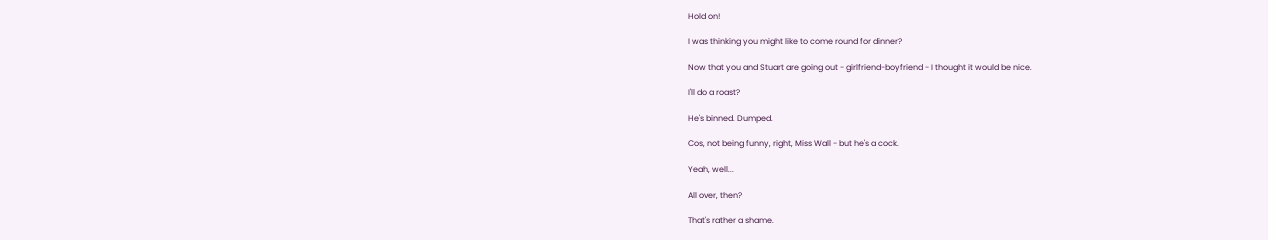Hold on!

I was thinking you might like to come round for dinner?

Now that you and Stuart are going out - girlfriend-boyfriend - I thought it would be nice.

I'll do a roast?

He's binned. Dumped.

Cos, not being funny, right, Miss Wall - but he's a cock.

Yeah, well...

All over, then?

That's rather a shame.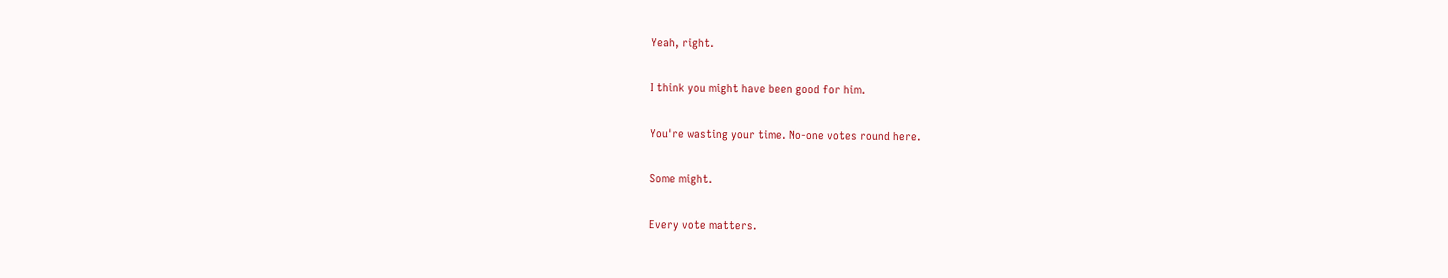Yeah, right.

I think you might have been good for him.

You're wasting your time. No-one votes round here.

Some might.

Every vote matters.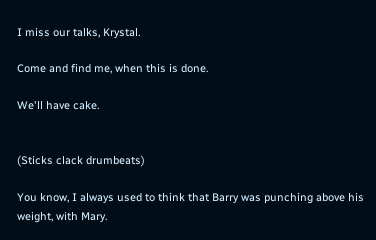I miss our talks, Krystal.

Come and find me, when this is done.

We'll have cake.


(Sticks clack drumbeats)

You know, I always used to think that Barry was punching above his weight, with Mary.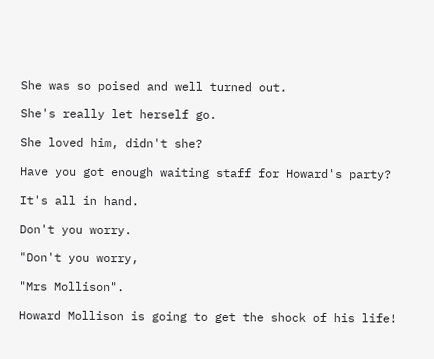She was so poised and well turned out.

She's really let herself go.

She loved him, didn't she?

Have you got enough waiting staff for Howard's party?

It's all in hand.

Don't you worry.

"Don't you worry,

"Mrs Mollison".

Howard Mollison is going to get the shock of his life!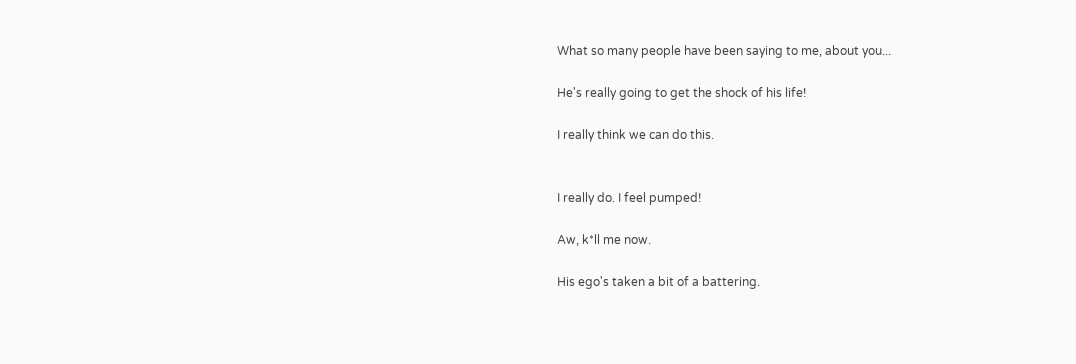What so many people have been saying to me, about you...

He's really going to get the shock of his life!

I really think we can do this.


I really do. I feel pumped!

Aw, k*ll me now.

His ego's taken a bit of a battering.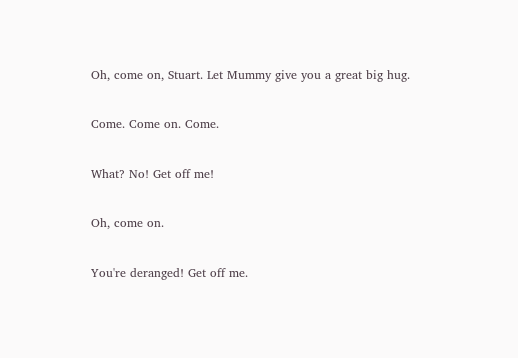Oh, come on, Stuart. Let Mummy give you a great big hug.

Come. Come on. Come.

What? No! Get off me!

Oh, come on.

You're deranged! Get off me.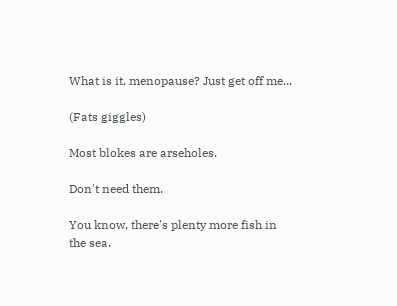What is it, menopause? Just get off me...

(Fats giggles)

Most blokes are arseholes.

Don't need them.

You know, there's plenty more fish in the sea.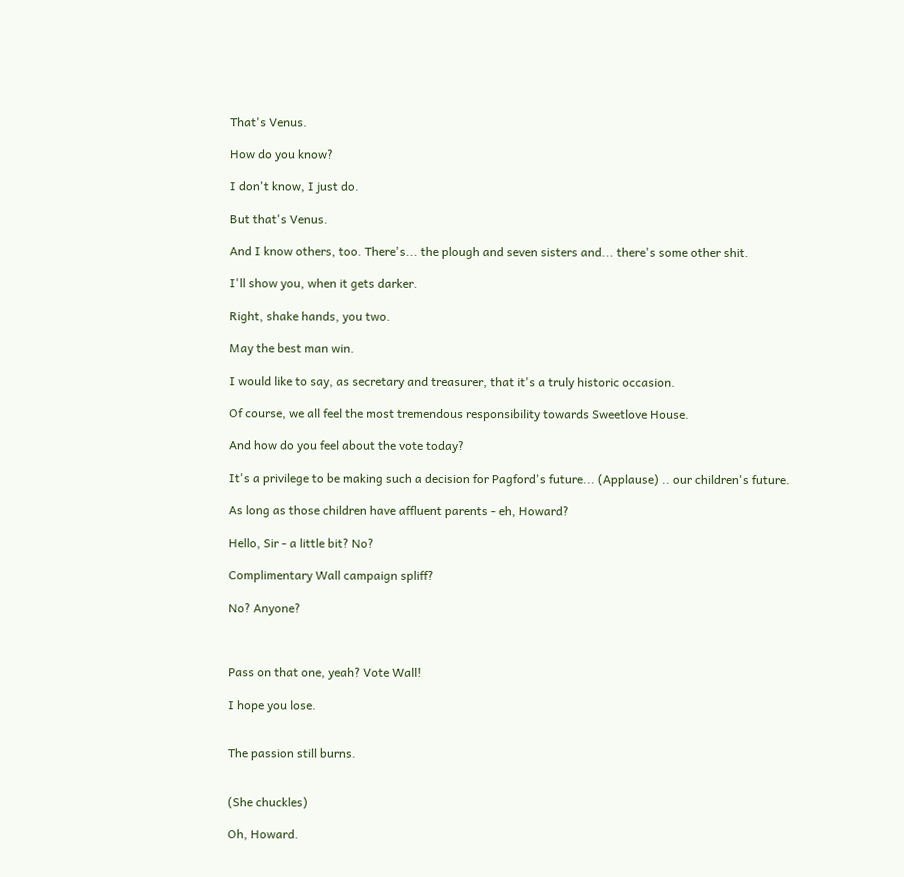That's Venus.

How do you know?

I don't know, I just do.

But that's Venus.

And I know others, too. There's... the plough and seven sisters and... there's some other shit.

I'll show you, when it gets darker.

Right, shake hands, you two.

May the best man win.

I would like to say, as secretary and treasurer, that it's a truly historic occasion.

Of course, we all feel the most tremendous responsibility towards Sweetlove House.

And how do you feel about the vote today?

It's a privilege to be making such a decision for Pagford's future... (Applause) .. our children's future.

As long as those children have affluent parents - eh, Howard?

Hello, Sir - a little bit? No?

Complimentary Wall campaign spliff?

No? Anyone?



Pass on that one, yeah? Vote Wall!

I hope you lose.


The passion still burns.


(She chuckles)

Oh, Howard.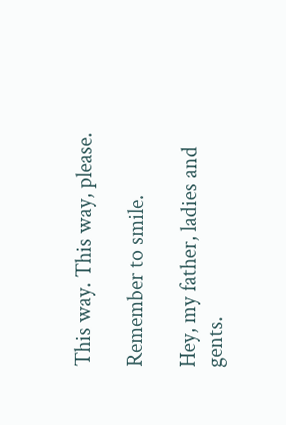This way. This way, please.

Remember to smile.

Hey, my father, ladies and gents.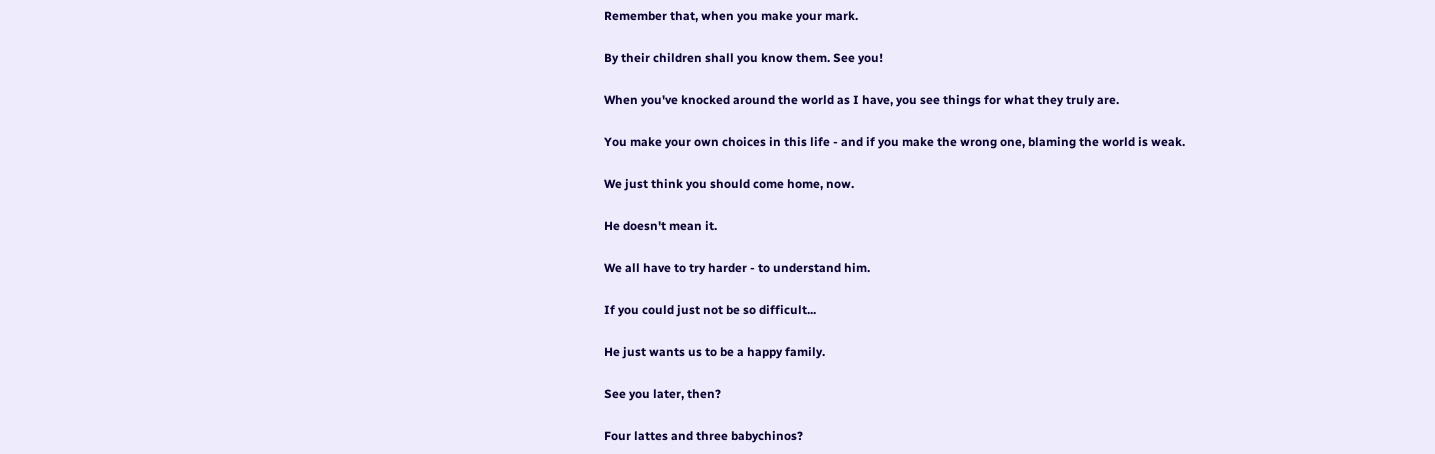Remember that, when you make your mark.

By their children shall you know them. See you!

When you've knocked around the world as I have, you see things for what they truly are.

You make your own choices in this life - and if you make the wrong one, blaming the world is weak.

We just think you should come home, now.

He doesn't mean it.

We all have to try harder - to understand him.

If you could just not be so difficult...

He just wants us to be a happy family.

See you later, then?

Four lattes and three babychinos?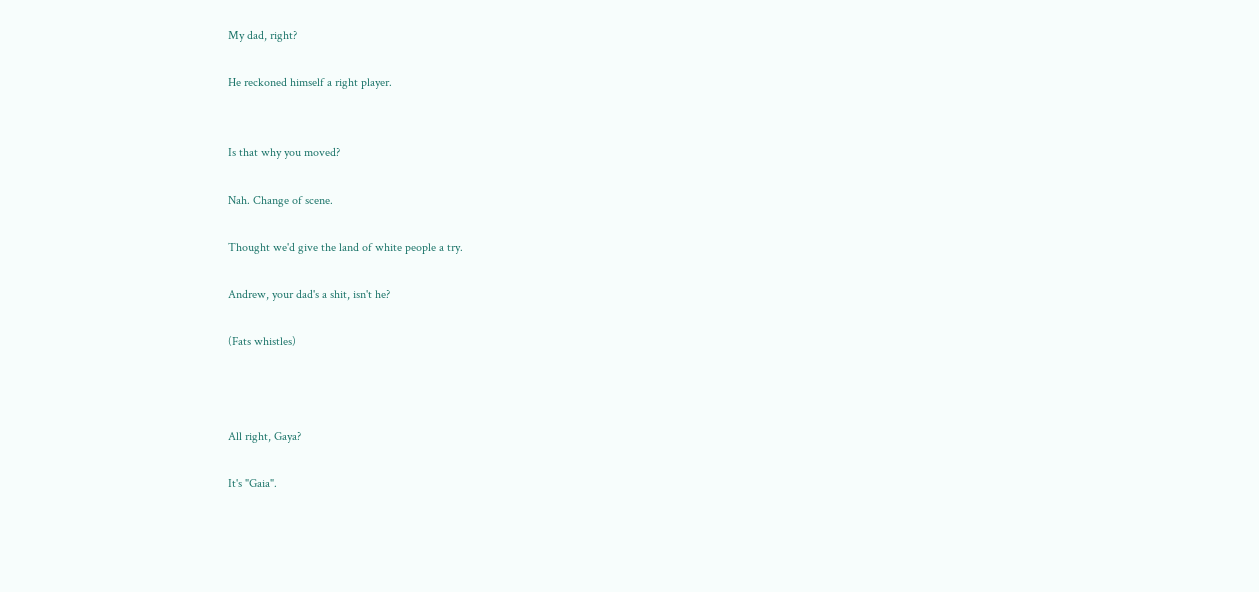My dad, right?

He reckoned himself a right player.


Is that why you moved?

Nah. Change of scene.

Thought we'd give the land of white people a try.

Andrew, your dad's a shit, isn't he?

(Fats whistles)



All right, Gaya?

It's "Gaia".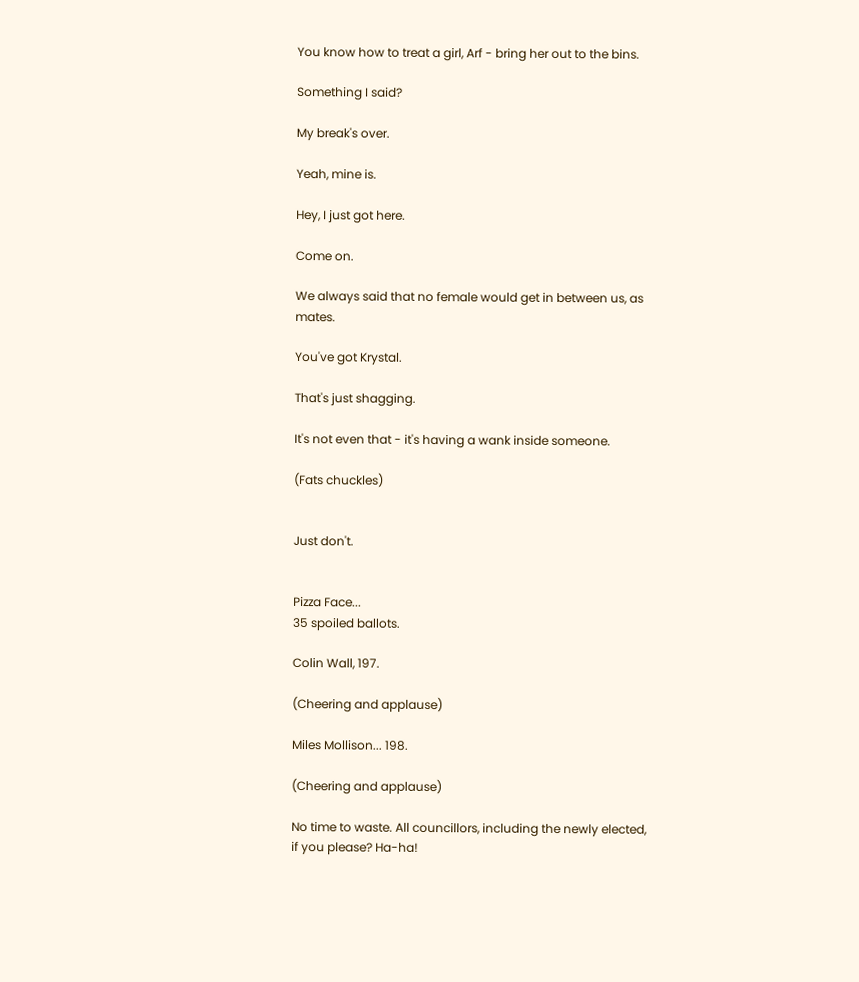You know how to treat a girl, Arf - bring her out to the bins.

Something I said?

My break's over.

Yeah, mine is.

Hey, I just got here.

Come on.

We always said that no female would get in between us, as mates.

You've got Krystal.

That's just shagging.

It's not even that - it's having a wank inside someone.

(Fats chuckles)


Just don't.


Pizza Face...
35 spoiled ballots.

Colin Wall, 197.

(Cheering and applause)

Miles Mollison... 198.

(Cheering and applause)

No time to waste. All councillors, including the newly elected, if you please? Ha-ha!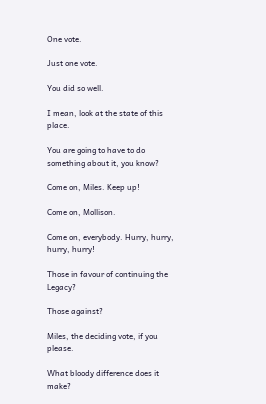One vote.

Just one vote.

You did so well.

I mean, look at the state of this place.

You are going to have to do something about it, you know?

Come on, Miles. Keep up!

Come on, Mollison.

Come on, everybody. Hurry, hurry, hurry, hurry!

Those in favour of continuing the Legacy?

Those against?

Miles, the deciding vote, if you please.

What bloody difference does it make?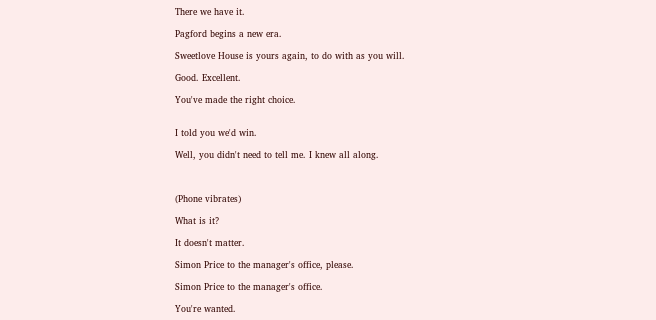There we have it.

Pagford begins a new era.

Sweetlove House is yours again, to do with as you will.

Good. Excellent.

You've made the right choice.


I told you we'd win.

Well, you didn't need to tell me. I knew all along.



(Phone vibrates)

What is it?

It doesn't matter.

Simon Price to the manager's office, please.

Simon Price to the manager's office.

You're wanted.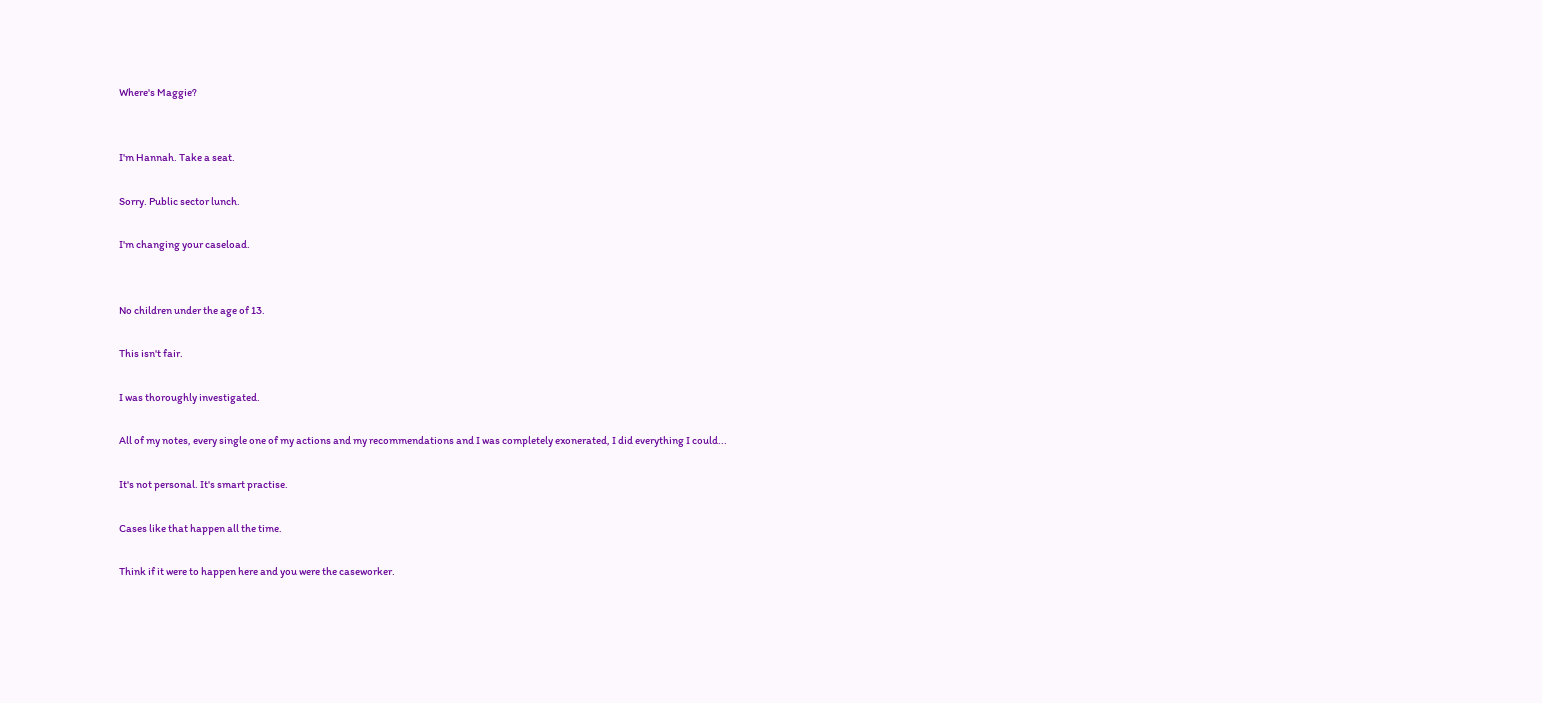Where's Maggie?


I'm Hannah. Take a seat.

Sorry. Public sector lunch.

I'm changing your caseload.


No children under the age of 13.

This isn't fair.

I was thoroughly investigated.

All of my notes, every single one of my actions and my recommendations and I was completely exonerated, I did everything I could...

It's not personal. It's smart practise.

Cases like that happen all the time.

Think if it were to happen here and you were the caseworker.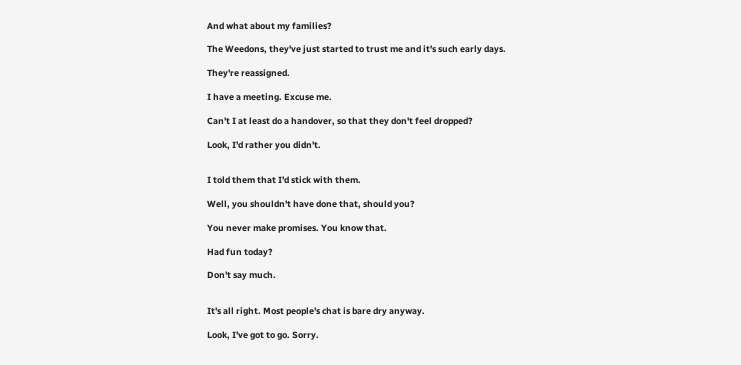And what about my families?

The Weedons, they've just started to trust me and it's such early days.

They're reassigned.

I have a meeting. Excuse me.

Can't I at least do a handover, so that they don't feel dropped?

Look, I'd rather you didn't.


I told them that I'd stick with them.

Well, you shouldn't have done that, should you?

You never make promises. You know that.

Had fun today?

Don't say much.


It's all right. Most people's chat is bare dry anyway.

Look, I've got to go. Sorry.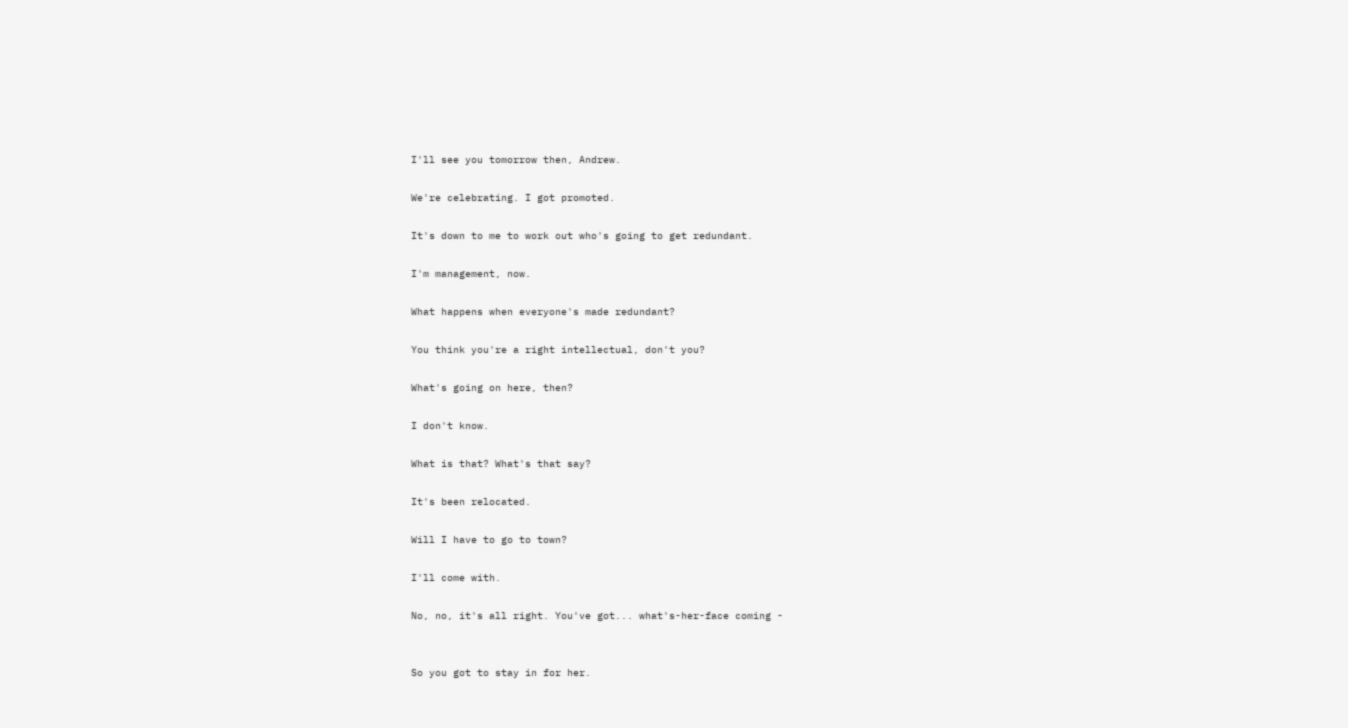I'll see you tomorrow then, Andrew.

We're celebrating. I got promoted.

It's down to me to work out who's going to get redundant.

I'm management, now.

What happens when everyone's made redundant?

You think you're a right intellectual, don't you?

What's going on here, then?

I don't know.

What is that? What's that say?

It's been relocated.

Will I have to go to town?

I'll come with.

No, no, it's all right. You've got... what's-her-face coming -


So you got to stay in for her.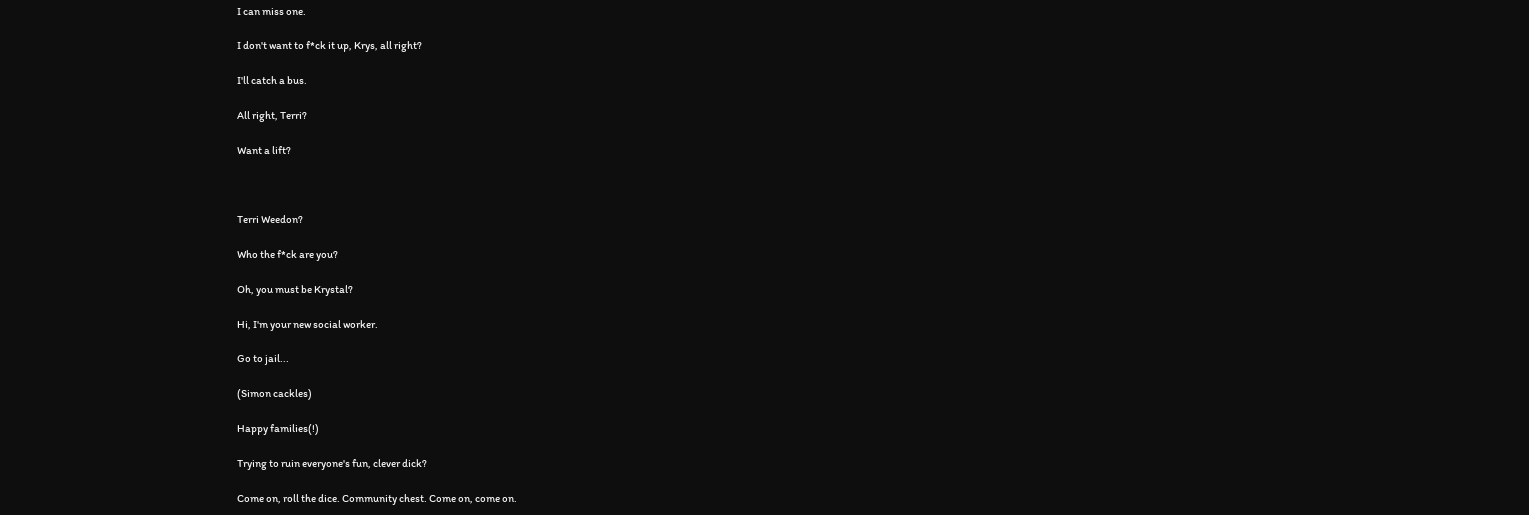I can miss one.

I don't want to f*ck it up, Krys, all right?

I'll catch a bus.

All right, Terri?

Want a lift?



Terri Weedon?

Who the f*ck are you?

Oh, you must be Krystal?

Hi, I'm your new social worker.

Go to jail...

(Simon cackles)

Happy families(!)

Trying to ruin everyone's fun, clever dick?

Come on, roll the dice. Community chest. Come on, come on.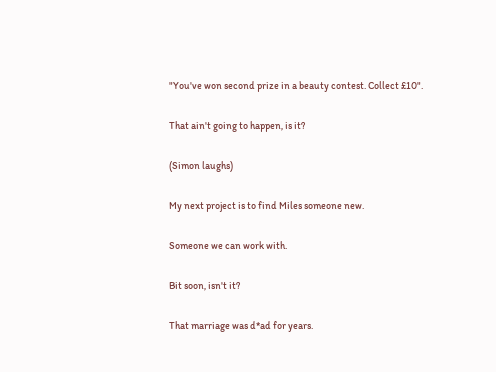"You've won second prize in a beauty contest. Collect £10".

That ain't going to happen, is it?

(Simon laughs)

My next project is to find Miles someone new.

Someone we can work with.

Bit soon, isn't it?

That marriage was d*ad for years.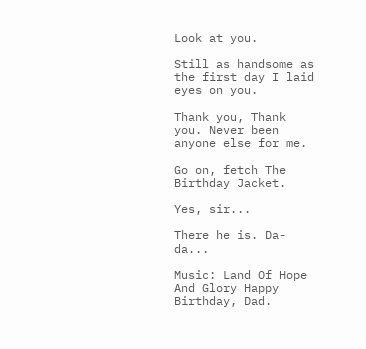Look at you.

Still as handsome as the first day I laid eyes on you.

Thank you, Thank you. Never been anyone else for me.

Go on, fetch The Birthday Jacket.

Yes, sir...

There he is. Da-da...

Music: Land Of Hope And Glory Happy Birthday, Dad.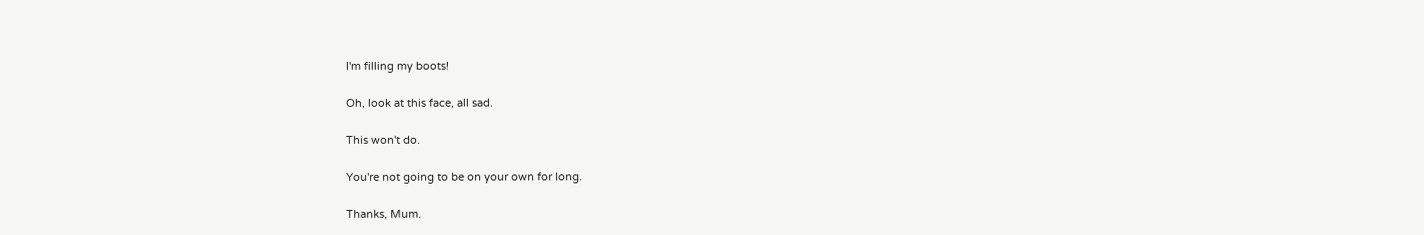I'm filling my boots!

Oh, look at this face, all sad.

This won't do.

You're not going to be on your own for long.

Thanks, Mum.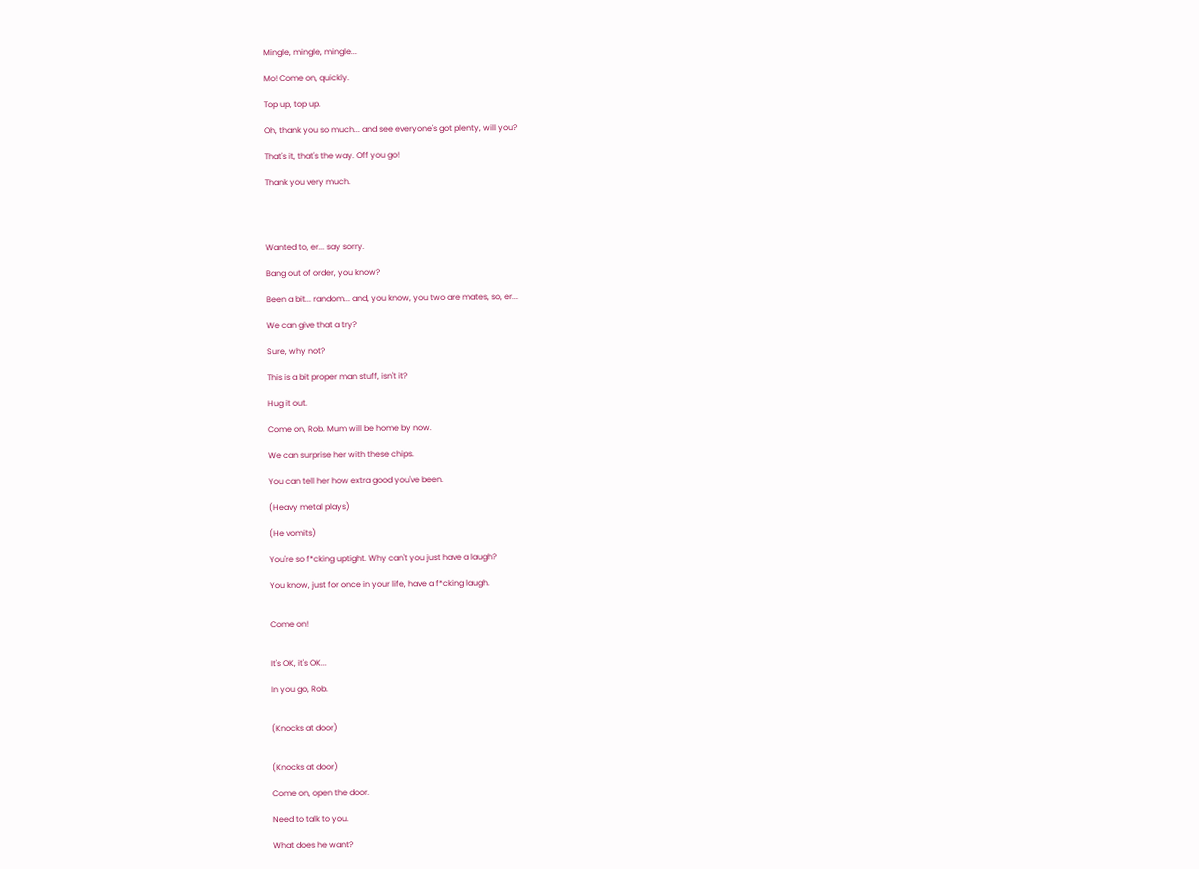Mingle, mingle, mingle...

Mo! Come on, quickly.

Top up, top up.

Oh, thank you so much... and see everyone's got plenty, will you?

That's it, that's the way. Off you go!

Thank you very much.




Wanted to, er... say sorry.

Bang out of order, you know?

Been a bit... random... and, you know, you two are mates, so, er...

We can give that a try?

Sure, why not?

This is a bit proper man stuff, isn't it?

Hug it out.

Come on, Rob. Mum will be home by now.

We can surprise her with these chips.

You can tell her how extra good you've been.

(Heavy metal plays)

(He vomits)

You're so f*cking uptight. Why can't you just have a laugh?

You know, just for once in your life, have a f*cking laugh.


Come on!


It's OK, it's OK...

In you go, Rob.


(Knocks at door)


(Knocks at door)

Come on, open the door.

Need to talk to you.

What does he want?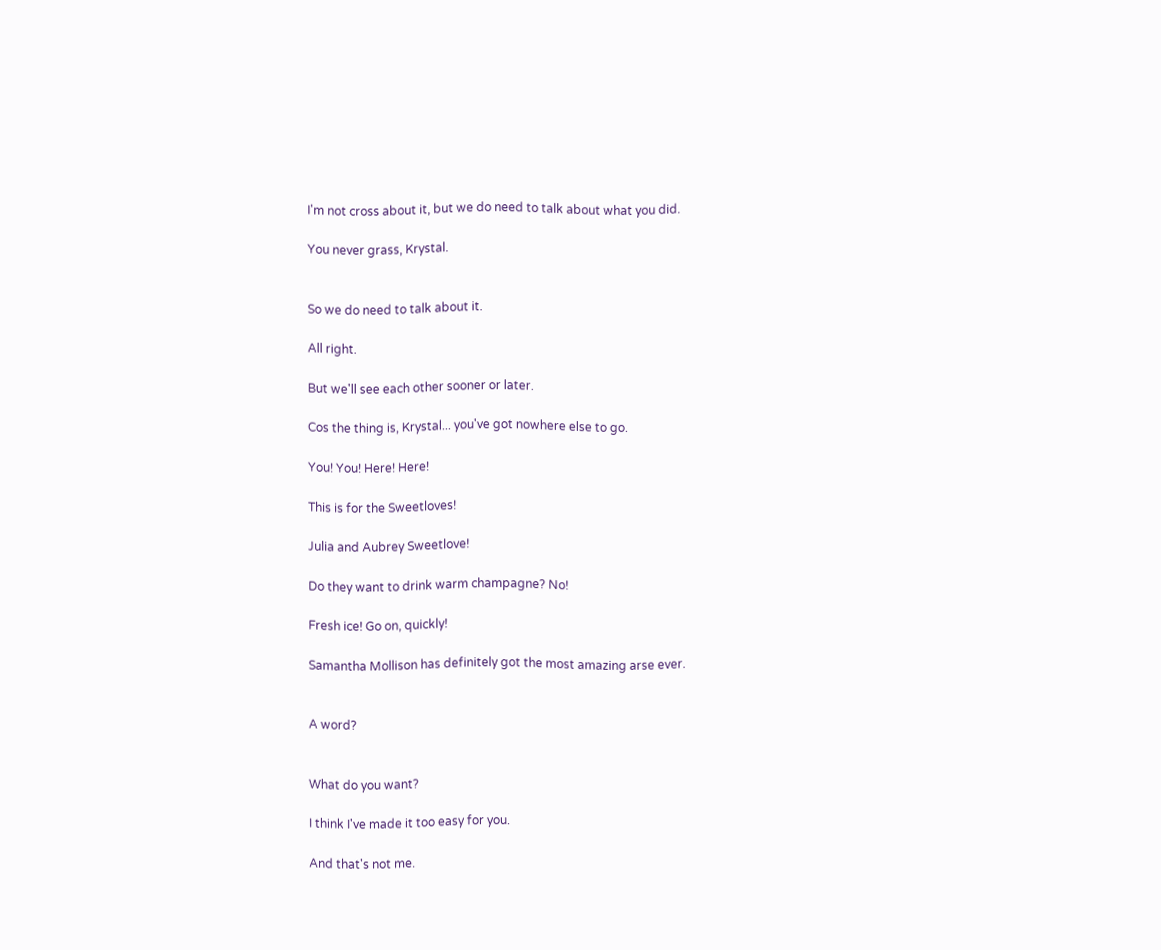I'm not cross about it, but we do need to talk about what you did.

You never grass, Krystal.


So we do need to talk about it.

All right.

But we'll see each other sooner or later.

Cos the thing is, Krystal... you've got nowhere else to go.

You! You! Here! Here!

This is for the Sweetloves!

Julia and Aubrey Sweetlove!

Do they want to drink warm champagne? No!

Fresh ice! Go on, quickly!

Samantha Mollison has definitely got the most amazing arse ever.


A word?


What do you want?

I think I've made it too easy for you.

And that's not me.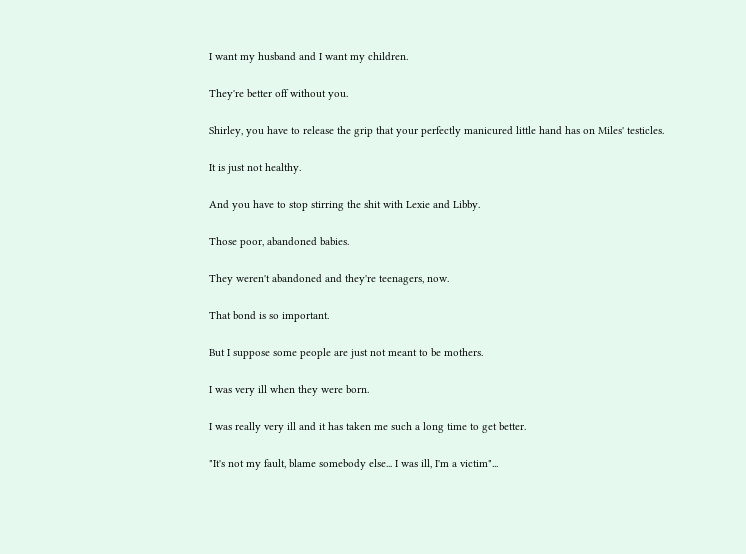I want my husband and I want my children.

They're better off without you.

Shirley, you have to release the grip that your perfectly manicured little hand has on Miles' testicles.

It is just not healthy.

And you have to stop stirring the shit with Lexie and Libby.

Those poor, abandoned babies.

They weren't abandoned and they're teenagers, now.

That bond is so important.

But I suppose some people are just not meant to be mothers.

I was very ill when they were born.

I was really very ill and it has taken me such a long time to get better.

"It's not my fault, blame somebody else... I was ill, I'm a victim"...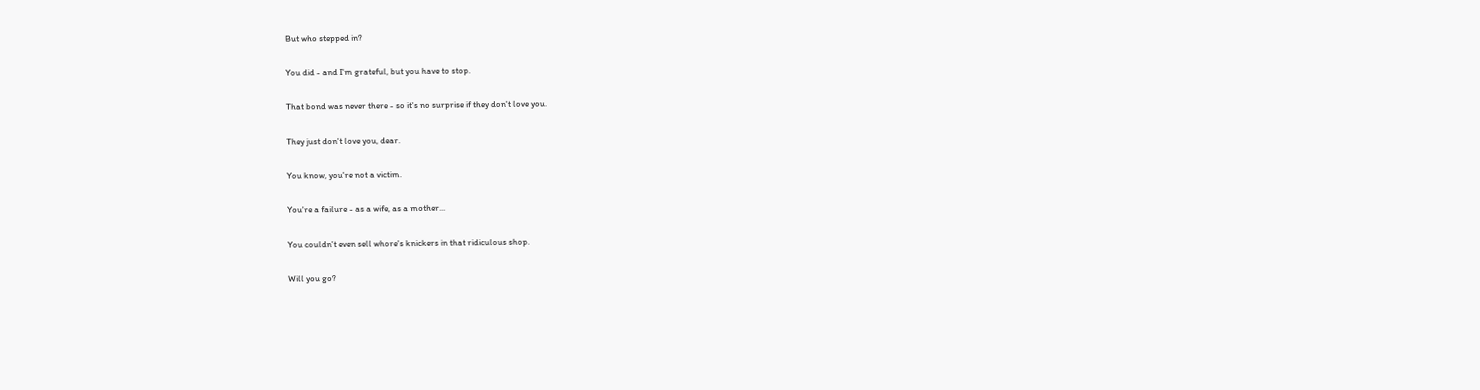But who stepped in?

You did - and I'm grateful, but you have to stop.

That bond was never there - so it's no surprise if they don't love you.

They just don't love you, dear.

You know, you're not a victim.

You're a failure - as a wife, as a mother...

You couldn't even sell whore's knickers in that ridiculous shop.

Will you go?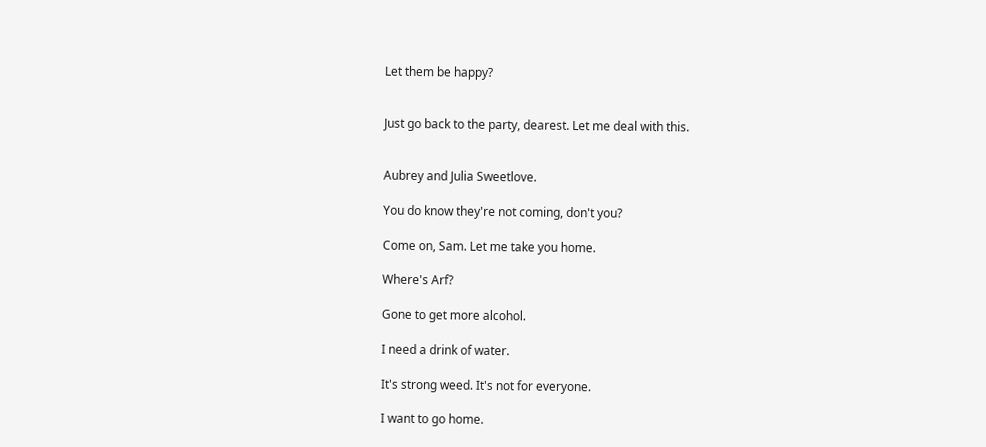Let them be happy?


Just go back to the party, dearest. Let me deal with this.


Aubrey and Julia Sweetlove.

You do know they're not coming, don't you?

Come on, Sam. Let me take you home.

Where's Arf?

Gone to get more alcohol.

I need a drink of water.

It's strong weed. It's not for everyone.

I want to go home.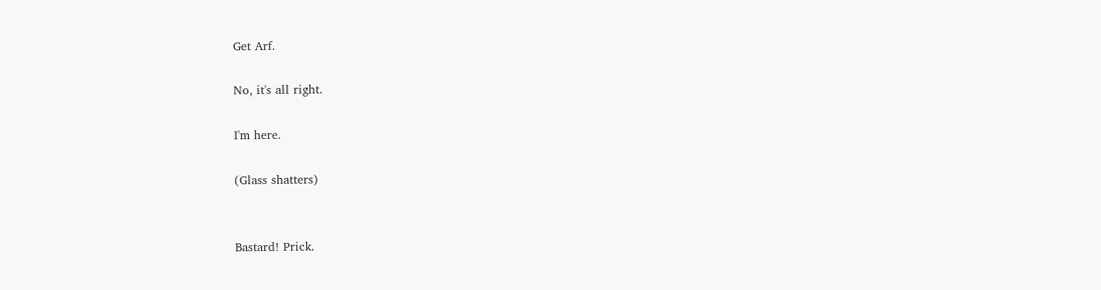Get Arf.

No, it's all right.

I'm here.

(Glass shatters)


Bastard! Prick.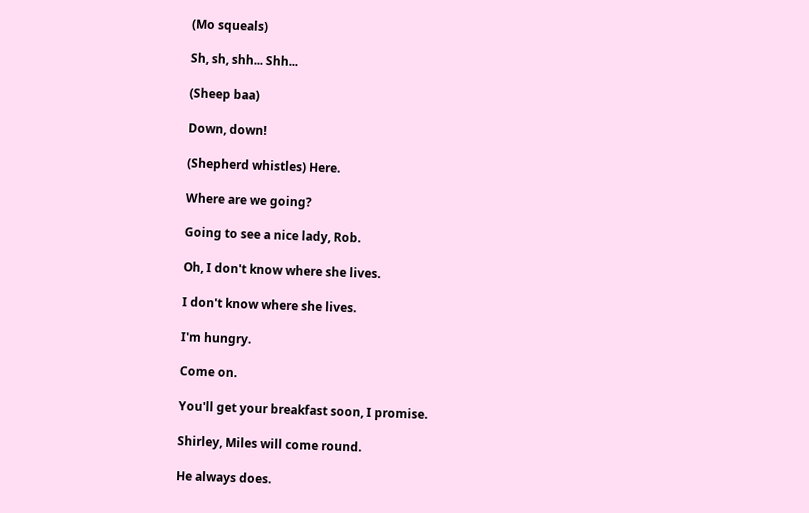(Mo squeals)

Sh, sh, shh... Shh...

(Sheep baa)

Down, down!

(Shepherd whistles) Here.

Where are we going?

Going to see a nice lady, Rob.

Oh, I don't know where she lives.

I don't know where she lives.

I'm hungry.

Come on.

You'll get your breakfast soon, I promise.

Shirley, Miles will come round.

He always does.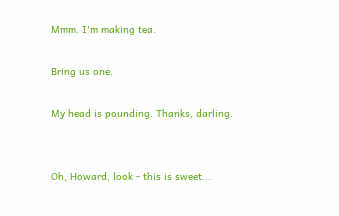Mmm. I'm making tea.

Bring us one.

My head is pounding. Thanks, darling.


Oh, Howard, look - this is sweet...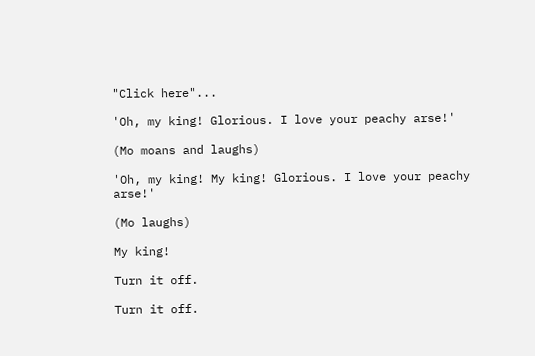"Click here"...

'Oh, my king! Glorious. I love your peachy arse!'

(Mo moans and laughs)

'Oh, my king! My king! Glorious. I love your peachy arse!'

(Mo laughs)

My king!

Turn it off.

Turn it off.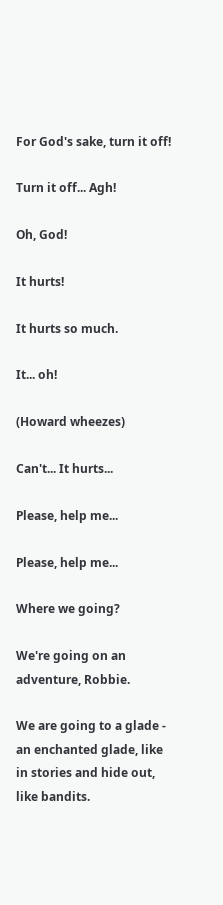For God's sake, turn it off!

Turn it off... Agh!

Oh, God!

It hurts!

It hurts so much.

It... oh!

(Howard wheezes)

Can't... It hurts...

Please, help me...

Please, help me...

Where we going?

We're going on an adventure, Robbie.

We are going to a glade - an enchanted glade, like in stories and hide out, like bandits.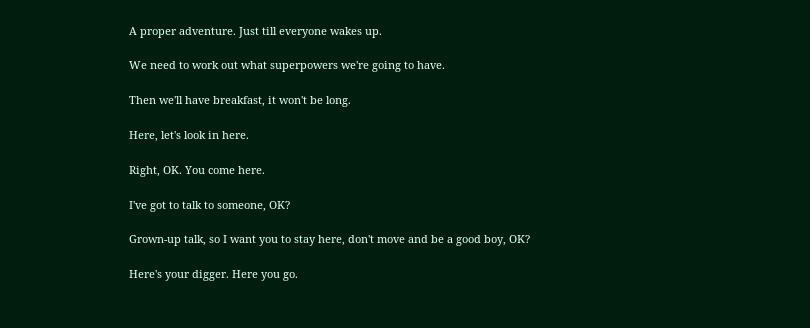A proper adventure. Just till everyone wakes up.

We need to work out what superpowers we're going to have.

Then we'll have breakfast, it won't be long.

Here, let's look in here.

Right, OK. You come here.

I've got to talk to someone, OK?

Grown-up talk, so I want you to stay here, don't move and be a good boy, OK?

Here's your digger. Here you go.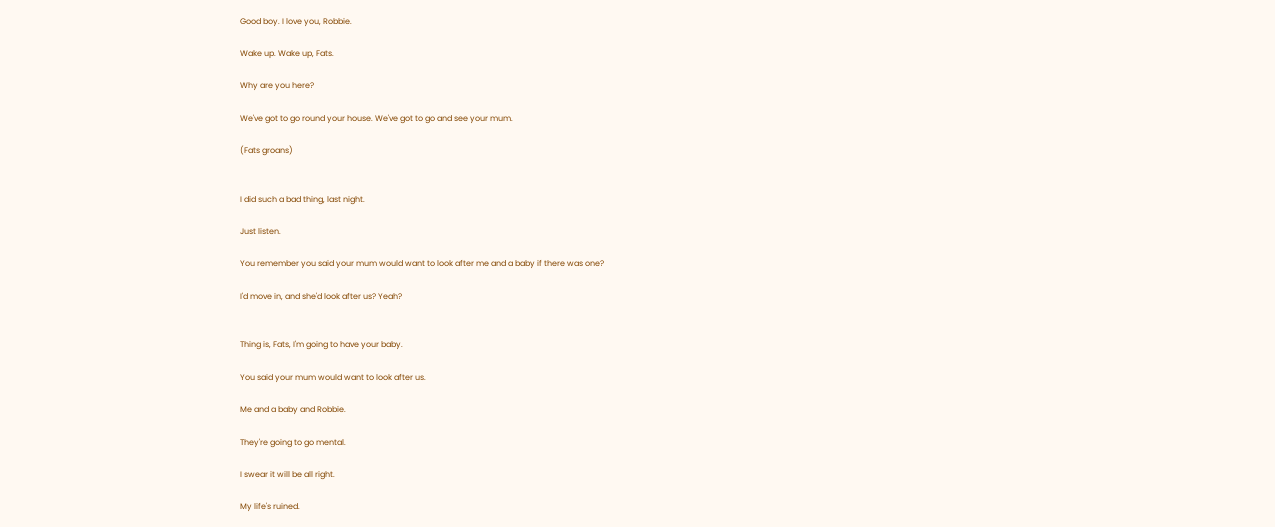Good boy. I love you, Robbie.

Wake up. Wake up, Fats.

Why are you here?

We've got to go round your house. We've got to go and see your mum.

(Fats groans)


I did such a bad thing, last night.

Just listen.

You remember you said your mum would want to look after me and a baby if there was one?

I'd move in, and she'd look after us? Yeah?


Thing is, Fats, I'm going to have your baby.

You said your mum would want to look after us.

Me and a baby and Robbie.

They're going to go mental.

I swear it will be all right.

My life's ruined.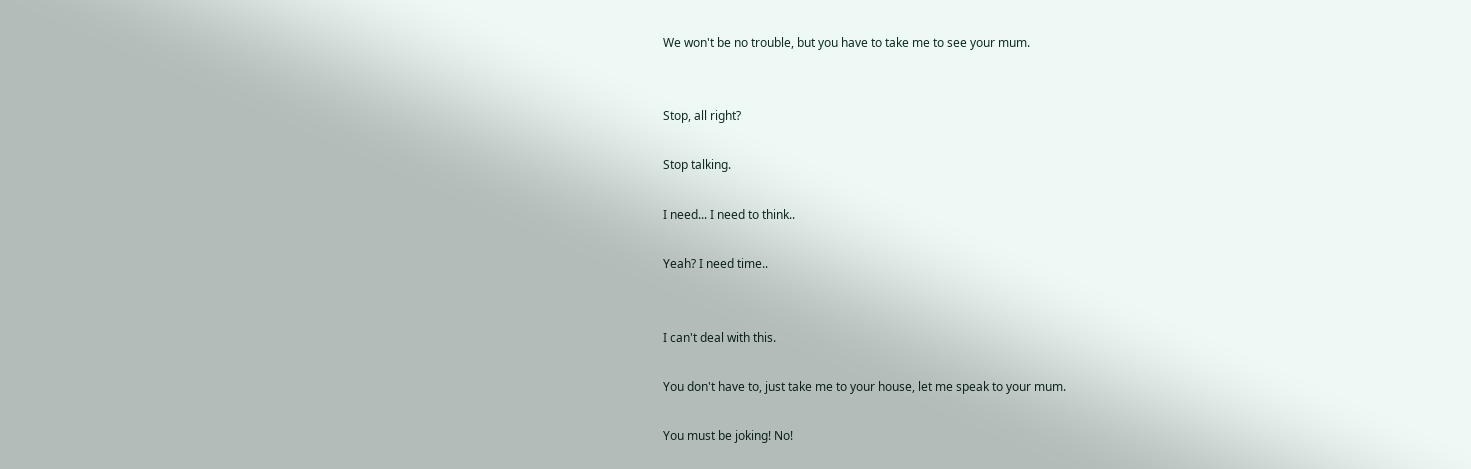We won't be no trouble, but you have to take me to see your mum.


Stop, all right?

Stop talking.

I need... I need to think..

Yeah? I need time..


I can't deal with this.

You don't have to, just take me to your house, let me speak to your mum.

You must be joking! No!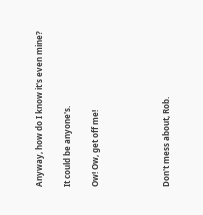Anyway, how do I know it's even mine?

It could be anyone's.

Ow! Ow, get off me!




Don't mess about, Rob.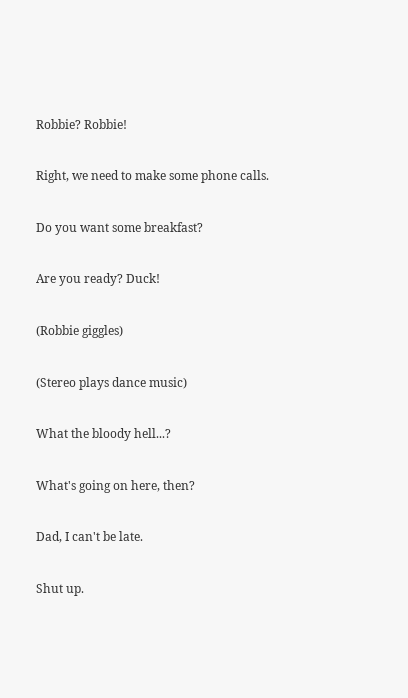Robbie? Robbie!

Right, we need to make some phone calls.

Do you want some breakfast?

Are you ready? Duck!

(Robbie giggles)

(Stereo plays dance music)

What the bloody hell...?

What's going on here, then?

Dad, I can't be late.

Shut up.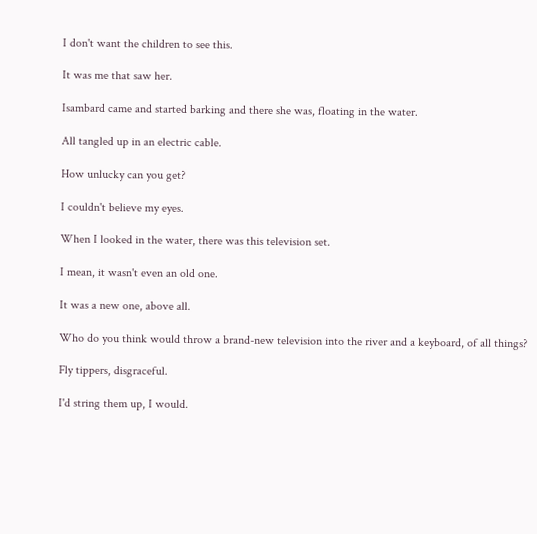I don't want the children to see this.

It was me that saw her.

Isambard came and started barking and there she was, floating in the water.

All tangled up in an electric cable.

How unlucky can you get?

I couldn't believe my eyes.

When I looked in the water, there was this television set.

I mean, it wasn't even an old one.

It was a new one, above all.

Who do you think would throw a brand-new television into the river and a keyboard, of all things?

Fly tippers, disgraceful.

I'd string them up, I would.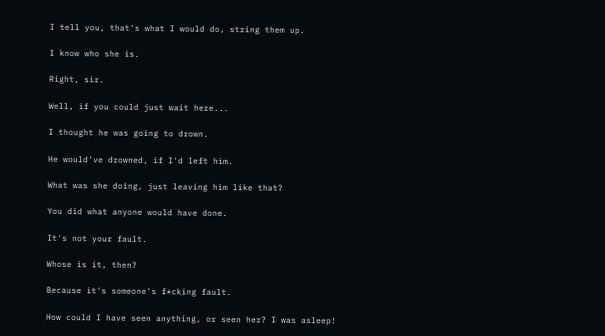I tell you, that's what I would do, string them up.

I know who she is.

Right, sir.

Well, if you could just wait here...

I thought he was going to drown.

He would've drowned, if I'd left him.

What was she doing, just leaving him like that?

You did what anyone would have done.

It's not your fault.

Whose is it, then?

Because it's someone's f*cking fault.

How could I have seen anything, or seen her? I was asleep!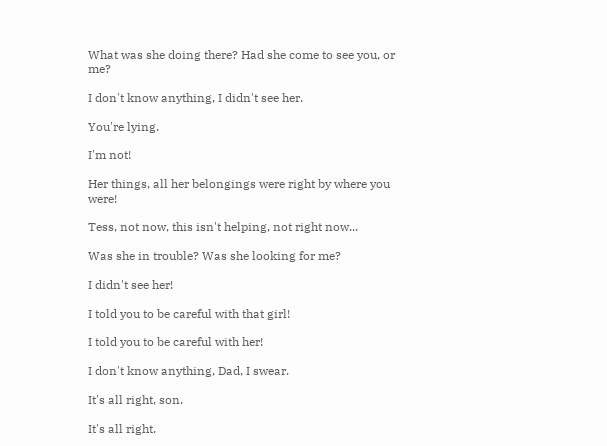What was she doing there? Had she come to see you, or me?

I don't know anything, I didn't see her.

You're lying.

I'm not!

Her things, all her belongings were right by where you were!

Tess, not now, this isn't helping, not right now...

Was she in trouble? Was she looking for me?

I didn't see her!

I told you to be careful with that girl!

I told you to be careful with her!

I don't know anything, Dad, I swear.

It's all right, son.

It's all right.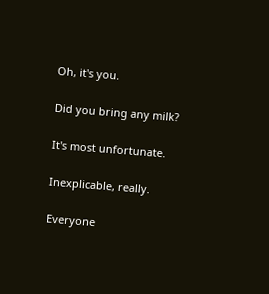Oh, it's you.

Did you bring any milk?

It's most unfortunate.

Inexplicable, really.

Everyone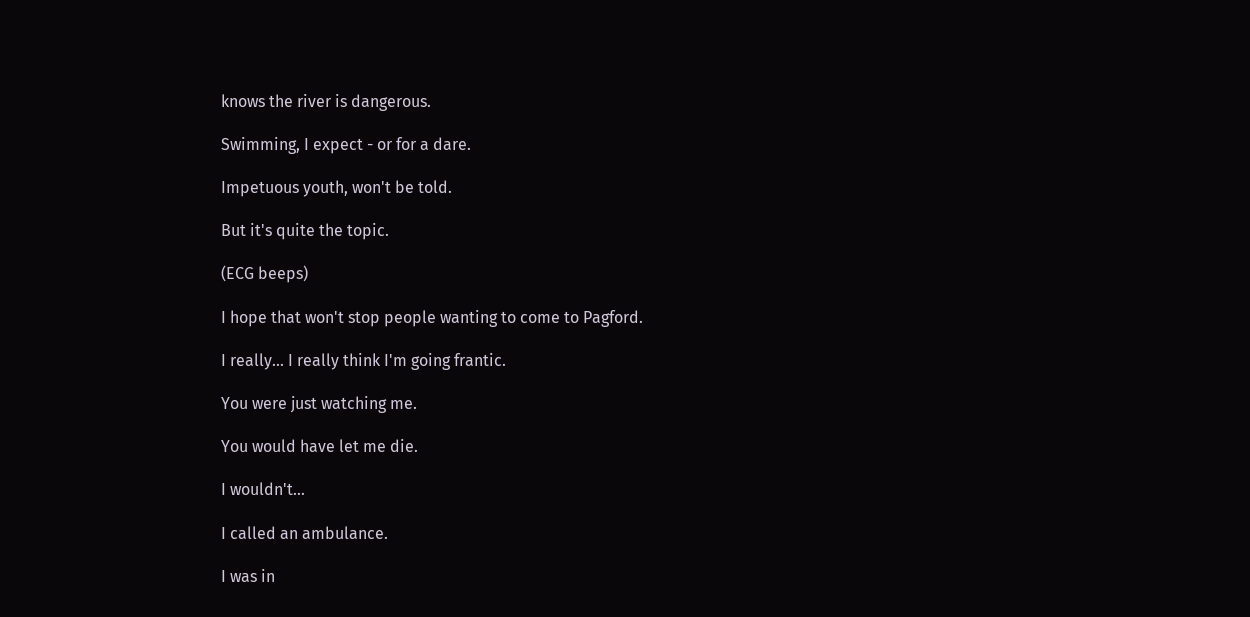knows the river is dangerous.

Swimming, I expect - or for a dare.

Impetuous youth, won't be told.

But it's quite the topic.

(ECG beeps)

I hope that won't stop people wanting to come to Pagford.

I really... I really think I'm going frantic.

You were just watching me.

You would have let me die.

I wouldn't...

I called an ambulance.

I was in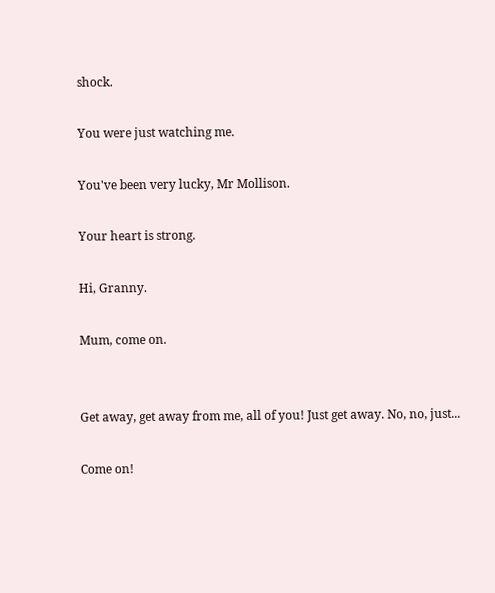shock.

You were just watching me.

You've been very lucky, Mr Mollison.

Your heart is strong.

Hi, Granny.

Mum, come on.


Get away, get away from me, all of you! Just get away. No, no, just...

Come on!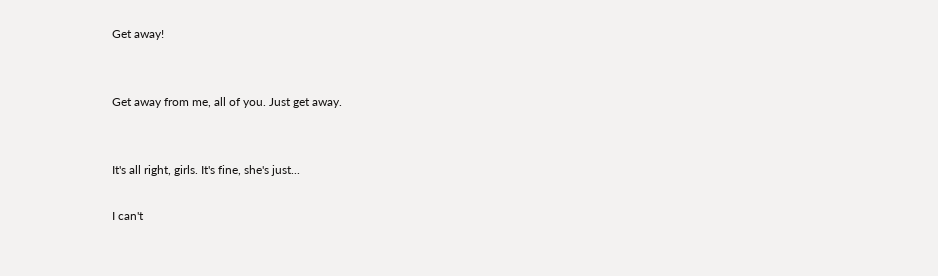Get away!


Get away from me, all of you. Just get away.


It's all right, girls. It's fine, she's just...

I can't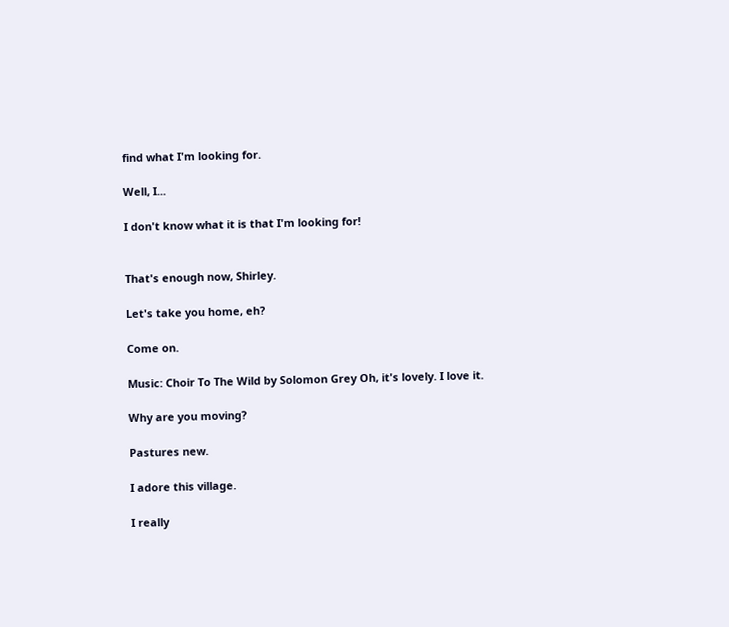find what I'm looking for.

Well, I...

I don't know what it is that I'm looking for!


That's enough now, Shirley.

Let's take you home, eh?

Come on.

Music: Choir To The Wild by Solomon Grey Oh, it's lovely. I love it.

Why are you moving?

Pastures new.

I adore this village.

I really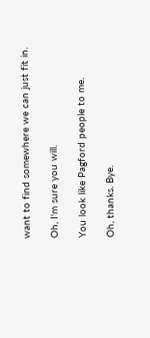want to find somewhere we can just fit in.

Oh, I'm sure you will.

You look like Pagford people to me.

Oh, thanks. Bye.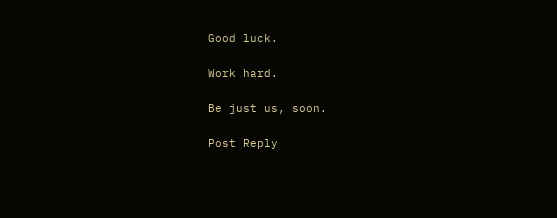Good luck.

Work hard.

Be just us, soon.

Post Reply